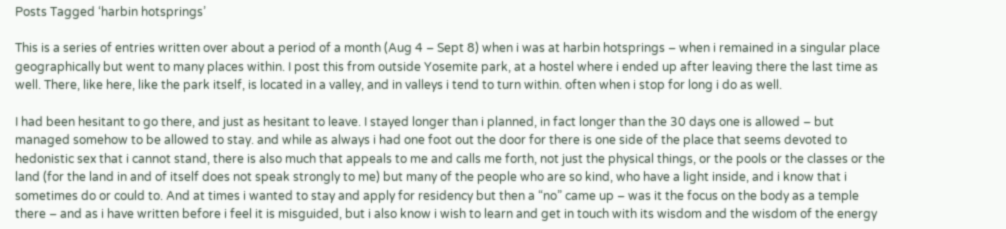Posts Tagged ‘harbin hotsprings’

This is a series of entries written over about a period of a month (Aug 4 – Sept 8) when i was at harbin hotsprings – when i remained in a singular place geographically but went to many places within. I post this from outside Yosemite park, at a hostel where i ended up after leaving there the last time as well. There, like here, like the park itself, is located in a valley, and in valleys i tend to turn within. often when i stop for long i do as well.

I had been hesitant to go there, and just as hesitant to leave. I stayed longer than i planned, in fact longer than the 30 days one is allowed – but managed somehow to be allowed to stay. and while as always i had one foot out the door for there is one side of the place that seems devoted to hedonistic sex that i cannot stand, there is also much that appeals to me and calls me forth, not just the physical things, or the pools or the classes or the land (for the land in and of itself does not speak strongly to me) but many of the people who are so kind, who have a light inside, and i know that i sometimes do or could to. And at times i wanted to stay and apply for residency but then a “no” came up – was it the focus on the body as a temple there – and as i have written before i feel it is misguided, but i also know i wish to learn and get in touch with its wisdom and the wisdom of the energy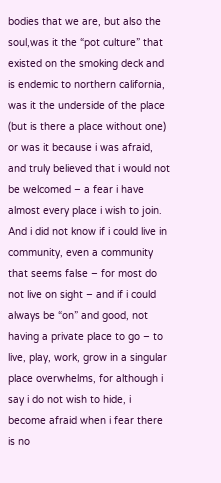bodies that we are, but also the soul,was it the “pot culture” that existed on the smoking deck and is endemic to northern california, was it the underside of the place (but is there a place without one) or was it because i was afraid, and truly believed that i would not be welcomed – a fear i have almost every place i wish to join. And i did not know if i could live in community, even a community that seems false – for most do not live on sight – and if i could always be “on” and good, not having a private place to go – to live, play, work, grow in a singular place overwhelms, for although i say i do not wish to hide, i become afraid when i fear there is no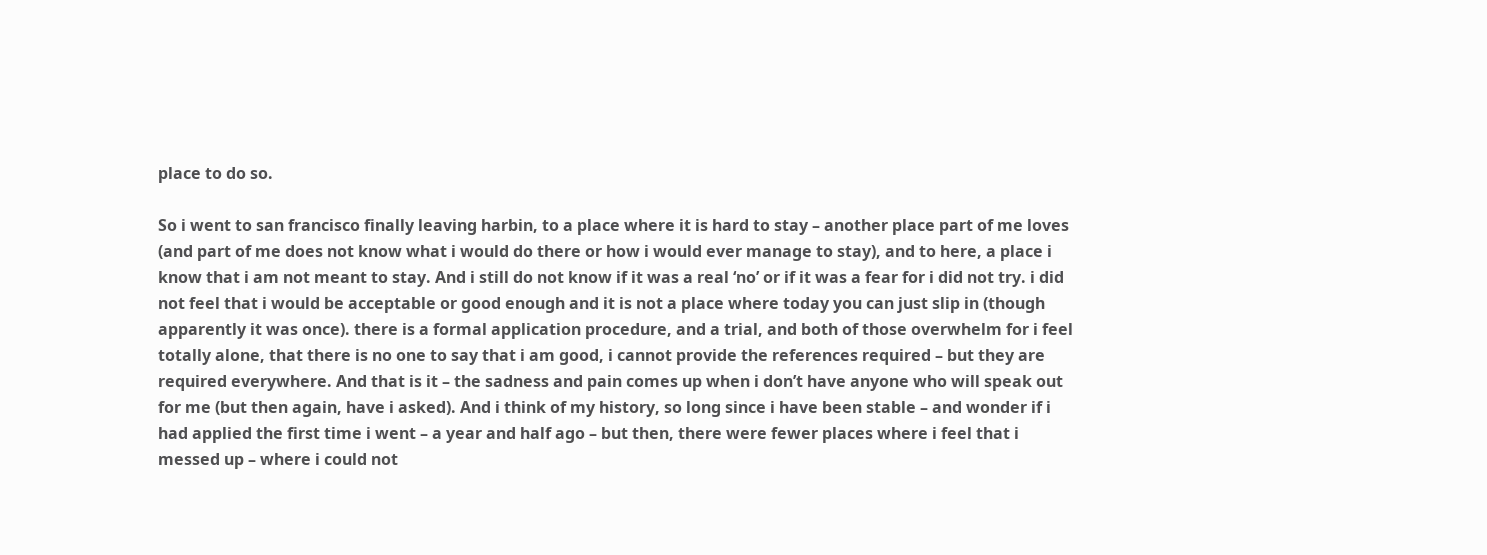place to do so.

So i went to san francisco finally leaving harbin, to a place where it is hard to stay – another place part of me loves (and part of me does not know what i would do there or how i would ever manage to stay), and to here, a place i know that i am not meant to stay. And i still do not know if it was a real ‘no’ or if it was a fear for i did not try. i did not feel that i would be acceptable or good enough and it is not a place where today you can just slip in (though apparently it was once). there is a formal application procedure, and a trial, and both of those overwhelm for i feel totally alone, that there is no one to say that i am good, i cannot provide the references required – but they are required everywhere. And that is it – the sadness and pain comes up when i don’t have anyone who will speak out for me (but then again, have i asked). And i think of my history, so long since i have been stable – and wonder if i had applied the first time i went – a year and half ago – but then, there were fewer places where i feel that i messed up – where i could not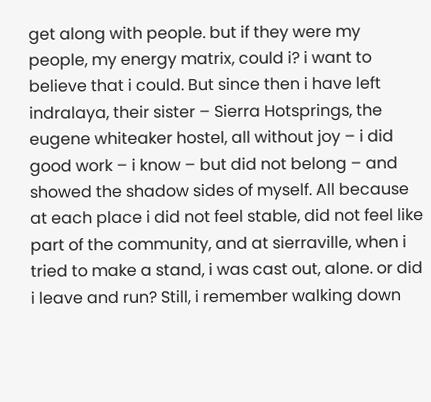get along with people. but if they were my people, my energy matrix, could i? i want to believe that i could. But since then i have left indralaya, their sister – Sierra Hotsprings, the eugene whiteaker hostel, all without joy – i did good work – i know – but did not belong – and showed the shadow sides of myself. All because at each place i did not feel stable, did not feel like part of the community, and at sierraville, when i tried to make a stand, i was cast out, alone. or did i leave and run? Still, i remember walking down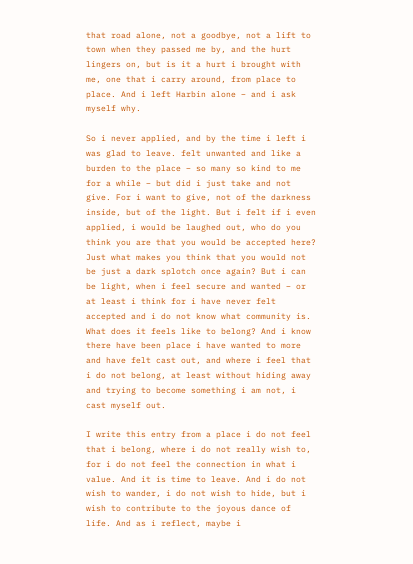that road alone, not a goodbye, not a lift to town when they passed me by, and the hurt lingers on, but is it a hurt i brought with me, one that i carry around, from place to place. And i left Harbin alone – and i ask myself why.

So i never applied, and by the time i left i was glad to leave. felt unwanted and like a burden to the place – so many so kind to me for a while – but did i just take and not give. For i want to give, not of the darkness inside, but of the light. But i felt if i even applied, i would be laughed out, who do you think you are that you would be accepted here? Just what makes you think that you would not be just a dark splotch once again? But i can be light, when i feel secure and wanted – or at least i think for i have never felt accepted and i do not know what community is. What does it feels like to belong? And i know there have been place i have wanted to more and have felt cast out, and where i feel that i do not belong, at least without hiding away and trying to become something i am not, i cast myself out.

I write this entry from a place i do not feel that i belong, where i do not really wish to, for i do not feel the connection in what i value. And it is time to leave. And i do not wish to wander, i do not wish to hide, but i wish to contribute to the joyous dance of life. And as i reflect, maybe i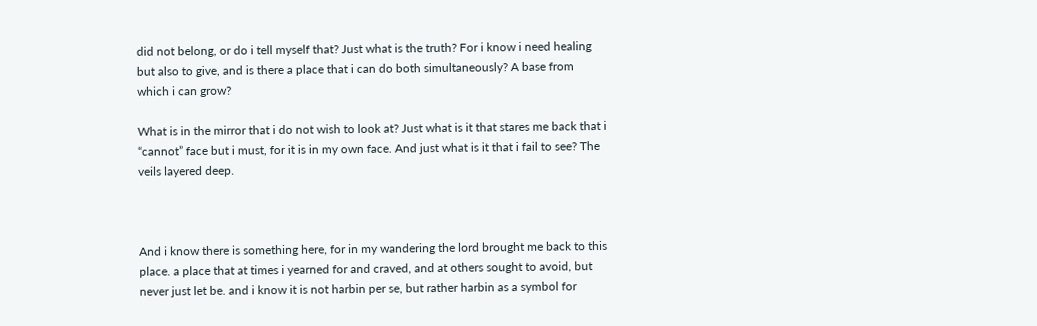did not belong, or do i tell myself that? Just what is the truth? For i know i need healing but also to give, and is there a place that i can do both simultaneously? A base from which i can grow?

What is in the mirror that i do not wish to look at? Just what is it that stares me back that i “cannot” face but i must, for it is in my own face. And just what is it that i fail to see? The veils layered deep.



And i know there is something here, for in my wandering the lord brought me back to this place. a place that at times i yearned for and craved, and at others sought to avoid, but never just let be. and i know it is not harbin per se, but rather harbin as a symbol for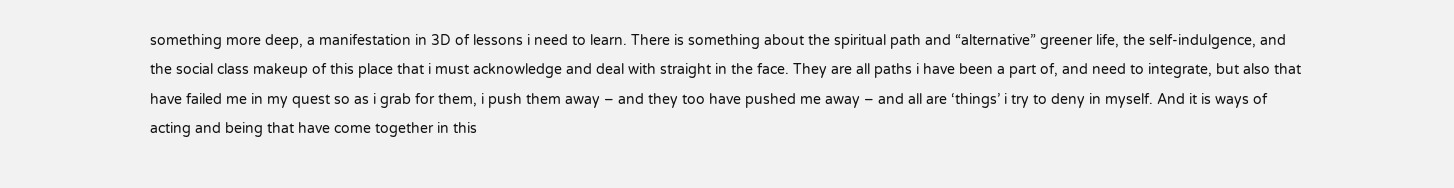something more deep, a manifestation in 3D of lessons i need to learn. There is something about the spiritual path and “alternative” greener life, the self-indulgence, and the social class makeup of this place that i must acknowledge and deal with straight in the face. They are all paths i have been a part of, and need to integrate, but also that have failed me in my quest so as i grab for them, i push them away – and they too have pushed me away – and all are ‘things’ i try to deny in myself. And it is ways of acting and being that have come together in this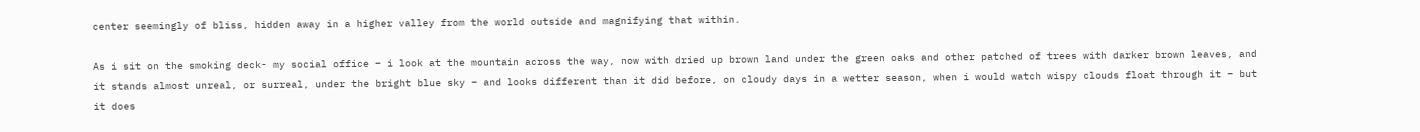center seemingly of bliss, hidden away in a higher valley from the world outside and magnifying that within.

As i sit on the smoking deck- my social office – i look at the mountain across the way, now with dried up brown land under the green oaks and other patched of trees with darker brown leaves, and it stands almost unreal, or surreal, under the bright blue sky – and looks different than it did before, on cloudy days in a wetter season, when i would watch wispy clouds float through it – but it does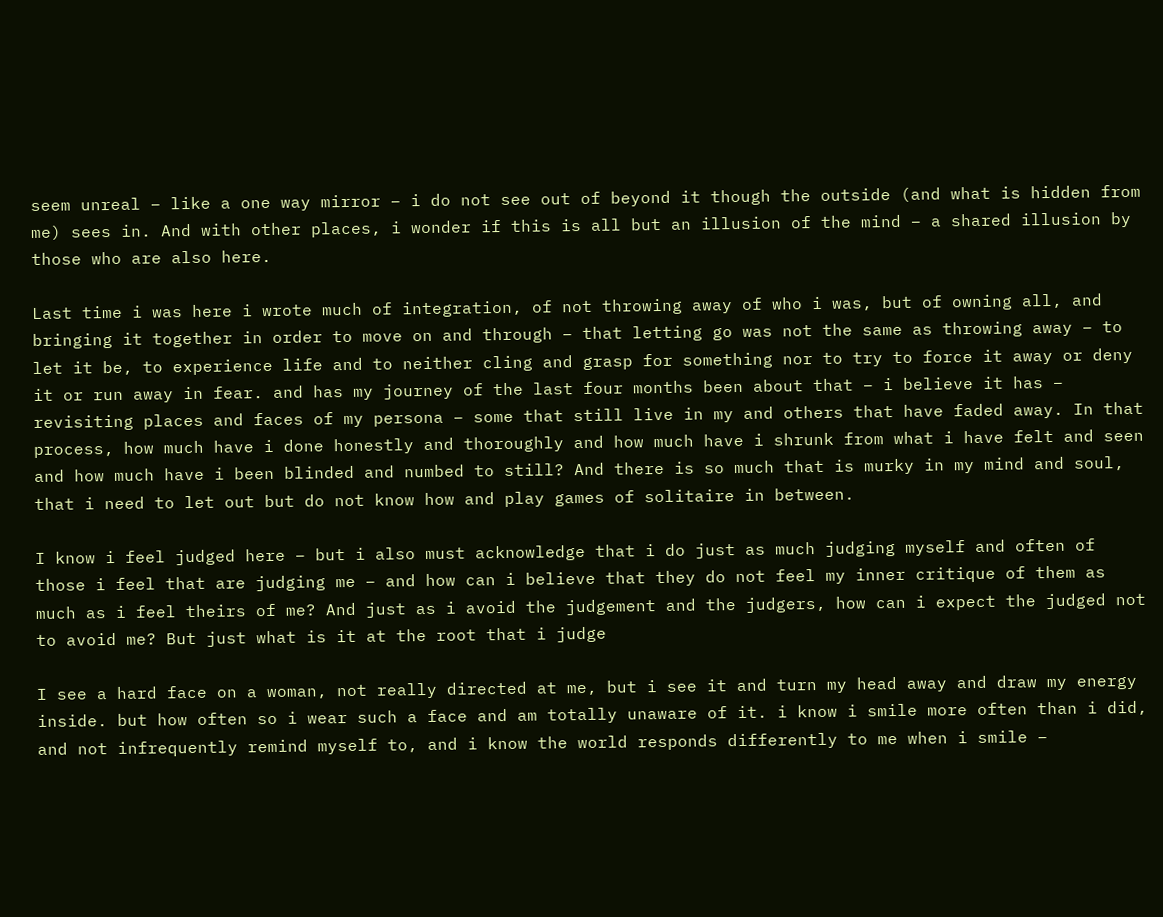seem unreal – like a one way mirror – i do not see out of beyond it though the outside (and what is hidden from me) sees in. And with other places, i wonder if this is all but an illusion of the mind – a shared illusion by those who are also here.

Last time i was here i wrote much of integration, of not throwing away of who i was, but of owning all, and bringing it together in order to move on and through – that letting go was not the same as throwing away – to let it be, to experience life and to neither cling and grasp for something nor to try to force it away or deny it or run away in fear. and has my journey of the last four months been about that – i believe it has – revisiting places and faces of my persona – some that still live in my and others that have faded away. In that process, how much have i done honestly and thoroughly and how much have i shrunk from what i have felt and seen and how much have i been blinded and numbed to still? And there is so much that is murky in my mind and soul, that i need to let out but do not know how and play games of solitaire in between.

I know i feel judged here – but i also must acknowledge that i do just as much judging myself and often of those i feel that are judging me – and how can i believe that they do not feel my inner critique of them as much as i feel theirs of me? And just as i avoid the judgement and the judgers, how can i expect the judged not to avoid me? But just what is it at the root that i judge

I see a hard face on a woman, not really directed at me, but i see it and turn my head away and draw my energy inside. but how often so i wear such a face and am totally unaware of it. i know i smile more often than i did, and not infrequently remind myself to, and i know the world responds differently to me when i smile –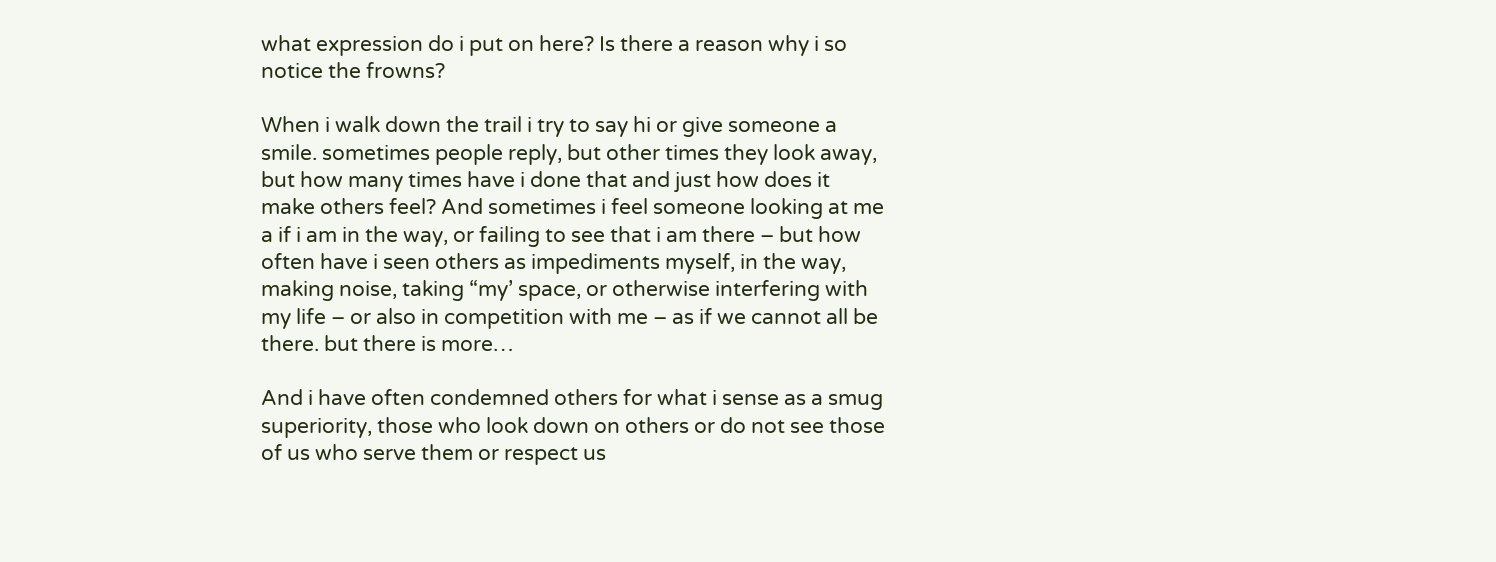what expression do i put on here? Is there a reason why i so notice the frowns?

When i walk down the trail i try to say hi or give someone a smile. sometimes people reply, but other times they look away, but how many times have i done that and just how does it make others feel? And sometimes i feel someone looking at me a if i am in the way, or failing to see that i am there – but how often have i seen others as impediments myself, in the way, making noise, taking “my’ space, or otherwise interfering with my life – or also in competition with me – as if we cannot all be there. but there is more…

And i have often condemned others for what i sense as a smug superiority, those who look down on others or do not see those of us who serve them or respect us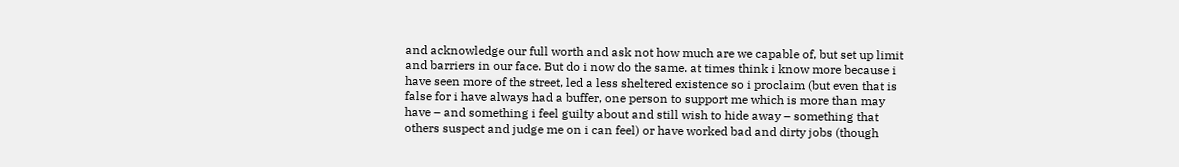and acknowledge our full worth and ask not how much are we capable of, but set up limit and barriers in our face. But do i now do the same. at times think i know more because i have seen more of the street, led a less sheltered existence so i proclaim (but even that is false for i have always had a buffer, one person to support me which is more than may have – and something i feel guilty about and still wish to hide away – something that others suspect and judge me on i can feel) or have worked bad and dirty jobs (though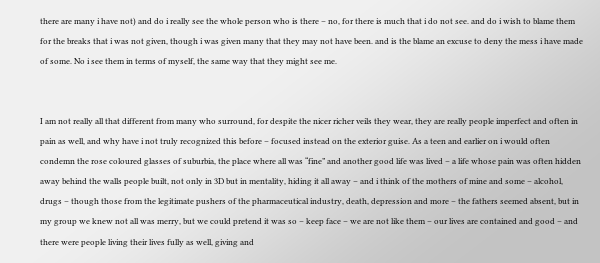there are many i have not) and do i really see the whole person who is there – no, for there is much that i do not see. and do i wish to blame them for the breaks that i was not given, though i was given many that they may not have been. and is the blame an excuse to deny the mess i have made of some. No i see them in terms of myself, the same way that they might see me.


I am not really all that different from many who surround, for despite the nicer richer veils they wear, they are really people imperfect and often in pain as well, and why have i not truly recognized this before – focused instead on the exterior guise. As a teen and earlier on i would often condemn the rose coloured glasses of suburbia, the place where all was “fine” and another good life was lived – a life whose pain was often hidden away behind the walls people built, not only in 3D but in mentality, hiding it all away – and i think of the mothers of mine and some – alcohol, drugs – though those from the legitimate pushers of the pharmaceutical industry, death, depression and more – the fathers seemed absent, but in my group we knew not all was merry, but we could pretend it was so – keep face – we are not like them – our lives are contained and good – and there were people living their lives fully as well, giving and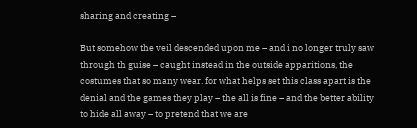sharing and creating –

But somehow the veil descended upon me – and i no longer truly saw through th guise – caught instead in the outside apparitions, the costumes that so many wear. for what helps set this class apart is the denial and the games they play – the all is fine – and the better ability to hide all away – to pretend that we are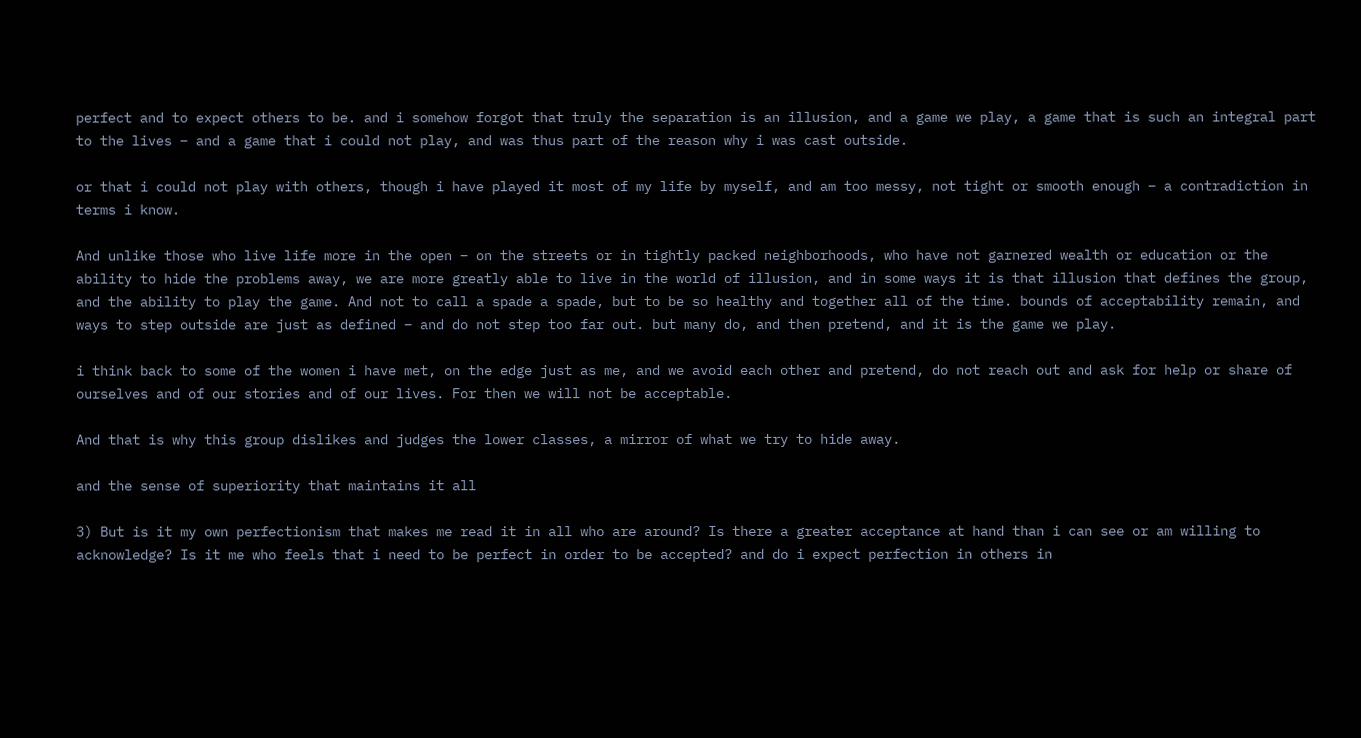perfect and to expect others to be. and i somehow forgot that truly the separation is an illusion, and a game we play, a game that is such an integral part to the lives – and a game that i could not play, and was thus part of the reason why i was cast outside.

or that i could not play with others, though i have played it most of my life by myself, and am too messy, not tight or smooth enough – a contradiction in terms i know.

And unlike those who live life more in the open – on the streets or in tightly packed neighborhoods, who have not garnered wealth or education or the ability to hide the problems away, we are more greatly able to live in the world of illusion, and in some ways it is that illusion that defines the group, and the ability to play the game. And not to call a spade a spade, but to be so healthy and together all of the time. bounds of acceptability remain, and ways to step outside are just as defined – and do not step too far out. but many do, and then pretend, and it is the game we play.

i think back to some of the women i have met, on the edge just as me, and we avoid each other and pretend, do not reach out and ask for help or share of ourselves and of our stories and of our lives. For then we will not be acceptable.

And that is why this group dislikes and judges the lower classes, a mirror of what we try to hide away.

and the sense of superiority that maintains it all

3) But is it my own perfectionism that makes me read it in all who are around? Is there a greater acceptance at hand than i can see or am willing to acknowledge? Is it me who feels that i need to be perfect in order to be accepted? and do i expect perfection in others in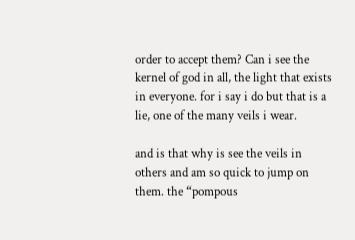order to accept them? Can i see the kernel of god in all, the light that exists in everyone. for i say i do but that is a lie, one of the many veils i wear.

and is that why is see the veils in others and am so quick to jump on them. the “pompous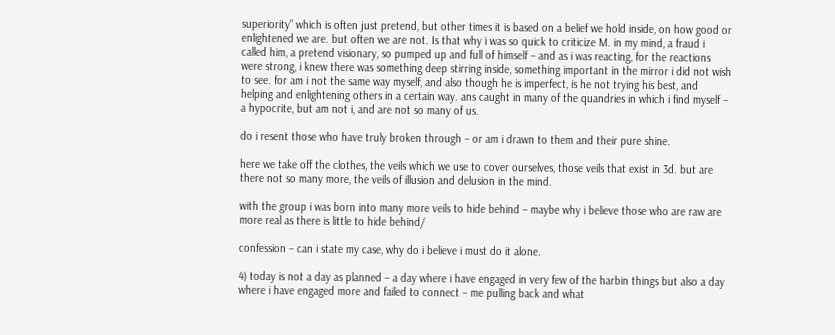superiority” which is often just pretend, but other times it is based on a belief we hold inside, on how good or enlightened we are. but often we are not. Is that why i was so quick to criticize M. in my mind, a fraud i called him, a pretend visionary, so pumped up and full of himself – and as i was reacting, for the reactions were strong, i knew there was something deep stirring inside, something important in the mirror i did not wish to see. for am i not the same way myself, and also though he is imperfect, is he not trying his best, and helping and enlightening others in a certain way. ans caught in many of the quandries in which i find myself – a hypocrite, but am not i, and are not so many of us.

do i resent those who have truly broken through – or am i drawn to them and their pure shine.

here we take off the clothes, the veils which we use to cover ourselves, those veils that exist in 3d. but are there not so many more, the veils of illusion and delusion in the mind.

with the group i was born into many more veils to hide behind – maybe why i believe those who are raw are more real as there is little to hide behind/

confession – can i state my case, why do i believe i must do it alone.

4) today is not a day as planned – a day where i have engaged in very few of the harbin things but also a day where i have engaged more and failed to connect – me pulling back and what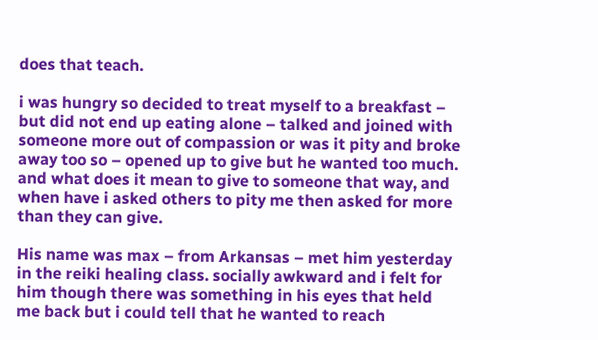does that teach.

i was hungry so decided to treat myself to a breakfast – but did not end up eating alone – talked and joined with someone more out of compassion or was it pity and broke away too so – opened up to give but he wanted too much. and what does it mean to give to someone that way, and when have i asked others to pity me then asked for more than they can give.

His name was max – from Arkansas – met him yesterday in the reiki healing class. socially awkward and i felt for him though there was something in his eyes that held me back but i could tell that he wanted to reach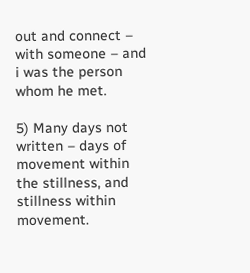out and connect – with someone – and i was the person whom he met.

5) Many days not written – days of movement within the stillness, and stillness within movement.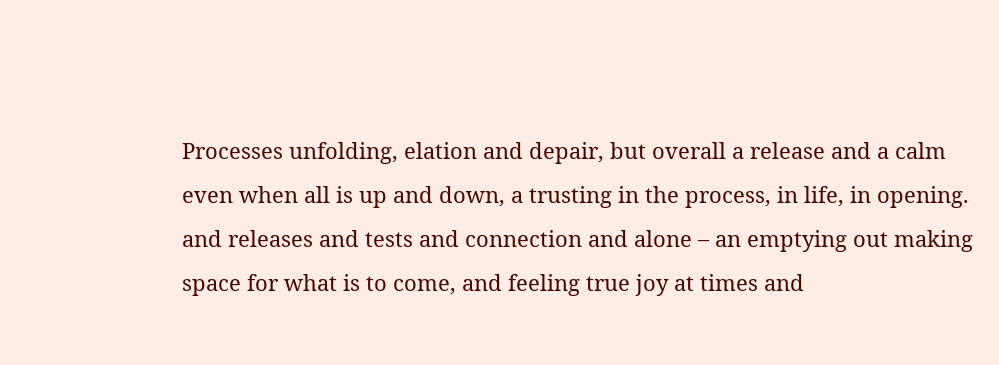Processes unfolding, elation and depair, but overall a release and a calm even when all is up and down, a trusting in the process, in life, in opening. and releases and tests and connection and alone – an emptying out making space for what is to come, and feeling true joy at times and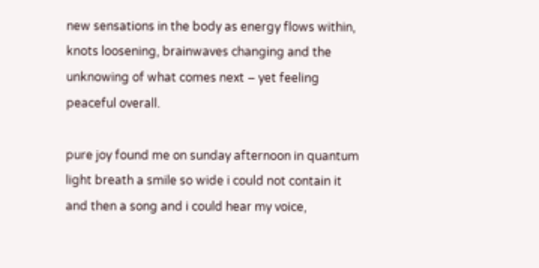new sensations in the body as energy flows within, knots loosening, brainwaves changing and the unknowing of what comes next – yet feeling peaceful overall.

pure joy found me on sunday afternoon in quantum light breath a smile so wide i could not contain it and then a song and i could hear my voice,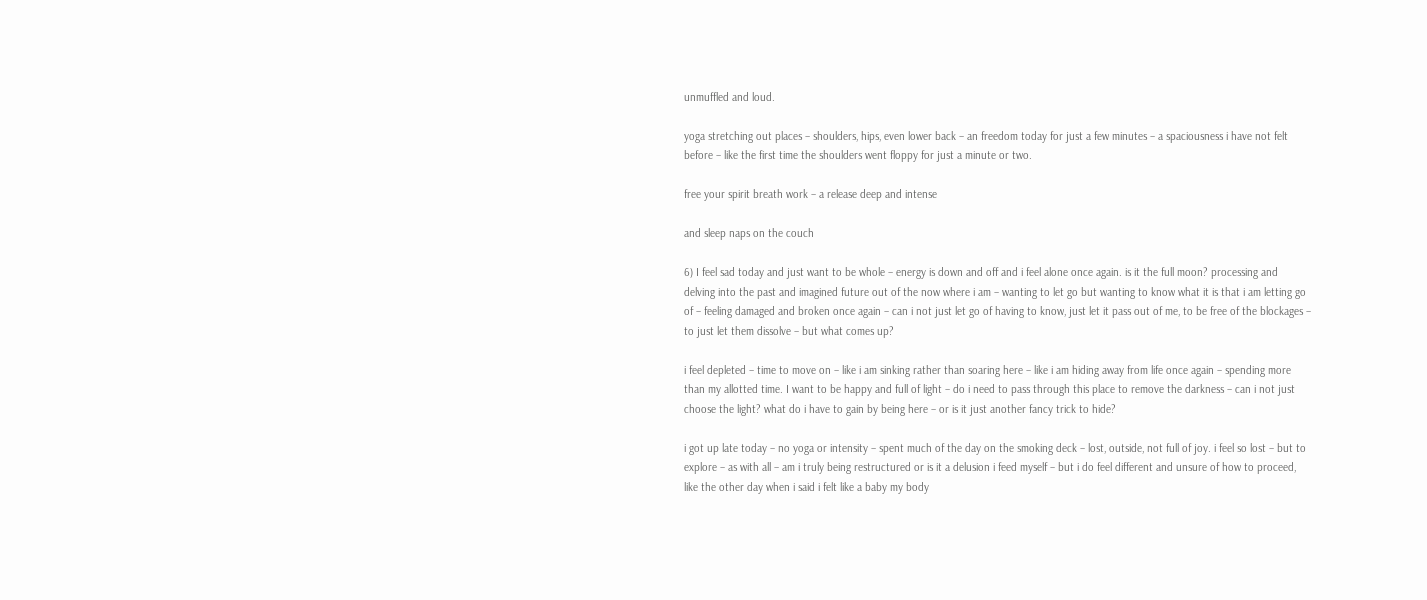unmuffled and loud.

yoga stretching out places – shoulders, hips, even lower back – an freedom today for just a few minutes – a spaciousness i have not felt before – like the first time the shoulders went floppy for just a minute or two.

free your spirit breath work – a release deep and intense

and sleep naps on the couch

6) I feel sad today and just want to be whole – energy is down and off and i feel alone once again. is it the full moon? processing and delving into the past and imagined future out of the now where i am – wanting to let go but wanting to know what it is that i am letting go of – feeling damaged and broken once again – can i not just let go of having to know, just let it pass out of me, to be free of the blockages – to just let them dissolve – but what comes up?

i feel depleted – time to move on – like i am sinking rather than soaring here – like i am hiding away from life once again – spending more than my allotted time. I want to be happy and full of light – do i need to pass through this place to remove the darkness – can i not just choose the light? what do i have to gain by being here – or is it just another fancy trick to hide?

i got up late today – no yoga or intensity – spent much of the day on the smoking deck – lost, outside, not full of joy. i feel so lost – but to explore – as with all – am i truly being restructured or is it a delusion i feed myself – but i do feel different and unsure of how to proceed, like the other day when i said i felt like a baby my body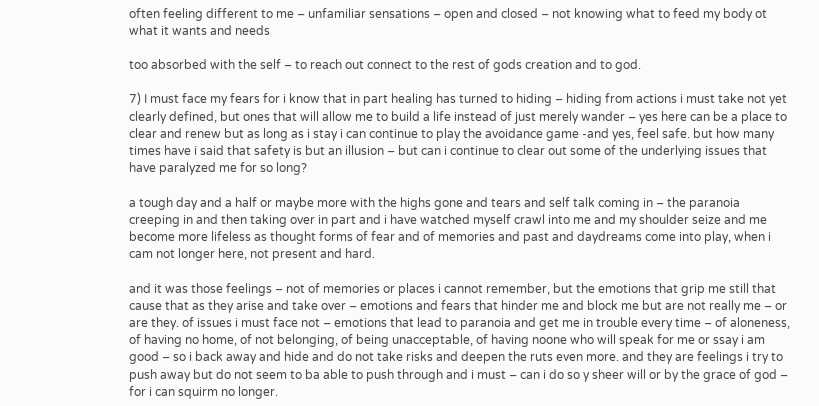often feeling different to me – unfamiliar sensations – open and closed – not knowing what to feed my body ot what it wants and needs

too absorbed with the self – to reach out connect to the rest of gods creation and to god.

7) I must face my fears for i know that in part healing has turned to hiding – hiding from actions i must take not yet clearly defined, but ones that will allow me to build a life instead of just merely wander – yes here can be a place to clear and renew but as long as i stay i can continue to play the avoidance game -and yes, feel safe. but how many times have i said that safety is but an illusion – but can i continue to clear out some of the underlying issues that have paralyzed me for so long?

a tough day and a half or maybe more with the highs gone and tears and self talk coming in – the paranoia creeping in and then taking over in part and i have watched myself crawl into me and my shoulder seize and me become more lifeless as thought forms of fear and of memories and past and daydreams come into play, when i cam not longer here, not present and hard.

and it was those feelings – not of memories or places i cannot remember, but the emotions that grip me still that cause that as they arise and take over – emotions and fears that hinder me and block me but are not really me – or are they. of issues i must face not – emotions that lead to paranoia and get me in trouble every time – of aloneness, of having no home, of not belonging, of being unacceptable, of having noone who will speak for me or ssay i am good – so i back away and hide and do not take risks and deepen the ruts even more. and they are feelings i try to push away but do not seem to ba able to push through and i must – can i do so y sheer will or by the grace of god – for i can squirm no longer.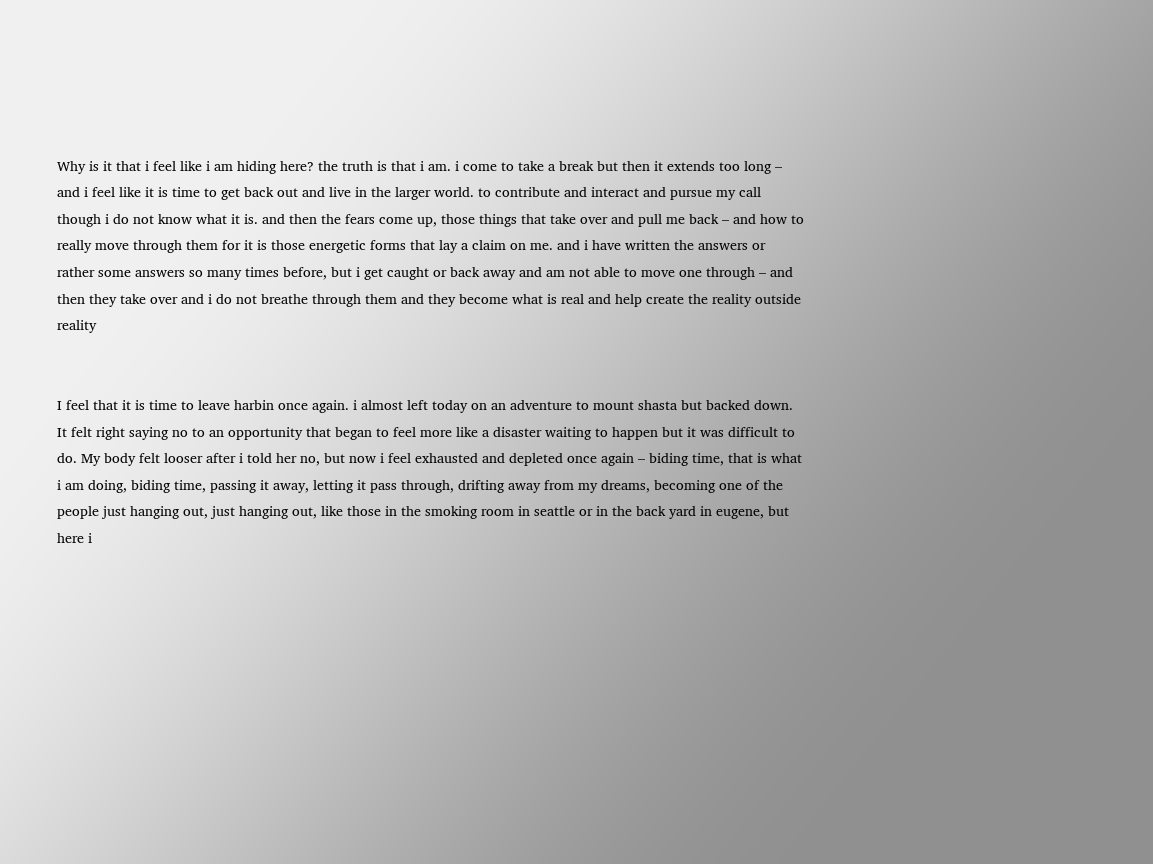Why is it that i feel like i am hiding here? the truth is that i am. i come to take a break but then it extends too long – and i feel like it is time to get back out and live in the larger world. to contribute and interact and pursue my call though i do not know what it is. and then the fears come up, those things that take over and pull me back – and how to really move through them for it is those energetic forms that lay a claim on me. and i have written the answers or rather some answers so many times before, but i get caught or back away and am not able to move one through – and then they take over and i do not breathe through them and they become what is real and help create the reality outside reality


I feel that it is time to leave harbin once again. i almost left today on an adventure to mount shasta but backed down. It felt right saying no to an opportunity that began to feel more like a disaster waiting to happen but it was difficult to do. My body felt looser after i told her no, but now i feel exhausted and depleted once again – biding time, that is what i am doing, biding time, passing it away, letting it pass through, drifting away from my dreams, becoming one of the people just hanging out, just hanging out, like those in the smoking room in seattle or in the back yard in eugene, but here i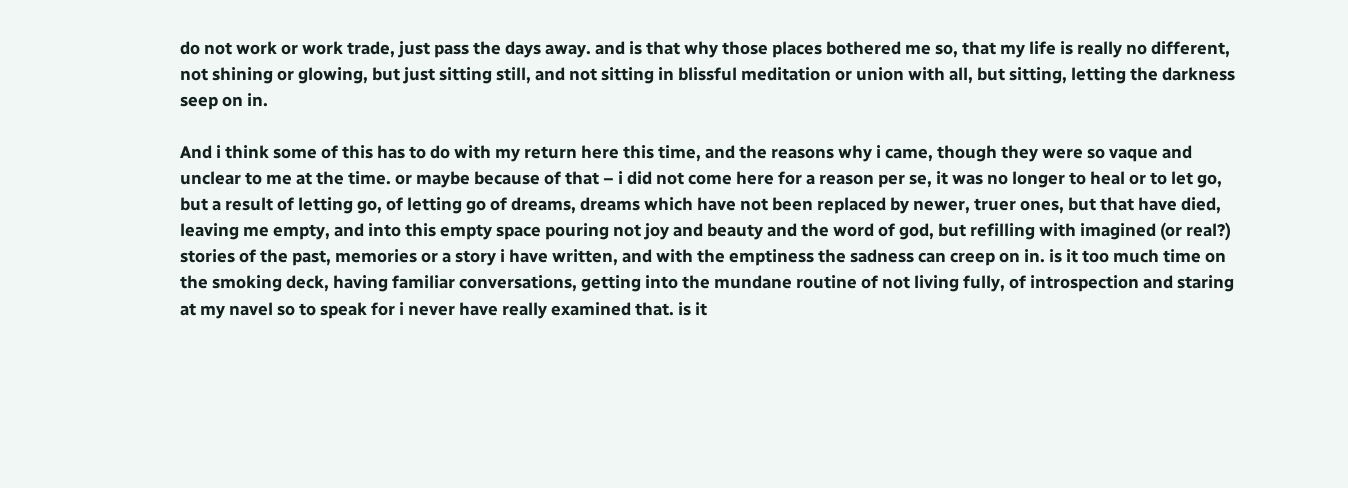do not work or work trade, just pass the days away. and is that why those places bothered me so, that my life is really no different, not shining or glowing, but just sitting still, and not sitting in blissful meditation or union with all, but sitting, letting the darkness seep on in.

And i think some of this has to do with my return here this time, and the reasons why i came, though they were so vaque and unclear to me at the time. or maybe because of that – i did not come here for a reason per se, it was no longer to heal or to let go, but a result of letting go, of letting go of dreams, dreams which have not been replaced by newer, truer ones, but that have died, leaving me empty, and into this empty space pouring not joy and beauty and the word of god, but refilling with imagined (or real?) stories of the past, memories or a story i have written, and with the emptiness the sadness can creep on in. is it too much time on the smoking deck, having familiar conversations, getting into the mundane routine of not living fully, of introspection and staring at my navel so to speak for i never have really examined that. is it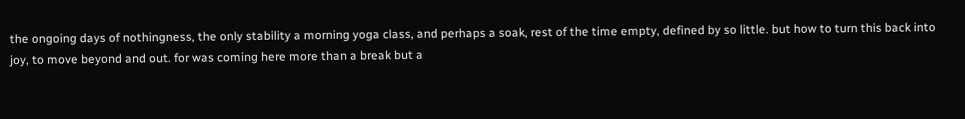the ongoing days of nothingness, the only stability a morning yoga class, and perhaps a soak, rest of the time empty, defined by so little. but how to turn this back into joy, to move beyond and out. for was coming here more than a break but a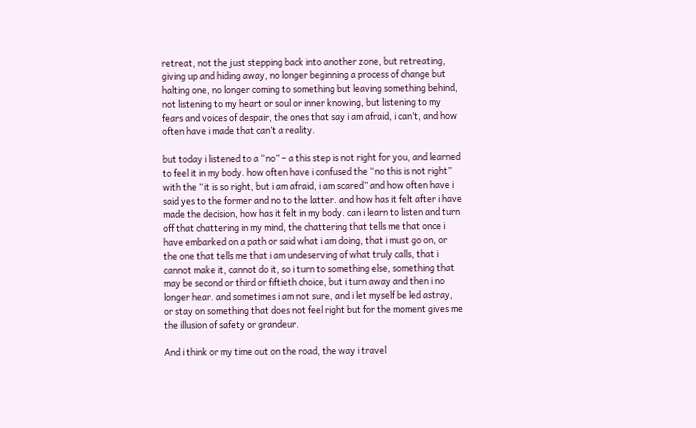retreat, not the just stepping back into another zone, but retreating, giving up and hiding away, no longer beginning a process of change but halting one, no longer coming to something but leaving something behind, not listening to my heart or soul or inner knowing, but listening to my fears and voices of despair, the ones that say i am afraid, i can’t, and how often have i made that can’t a reality.

but today i listened to a “no” – a this step is not right for you, and learned to feel it in my body. how often have i confused the “no this is not right” with the “it is so right, but i am afraid, i am scared” and how often have i said yes to the former and no to the latter. and how has it felt after i have made the decision, how has it felt in my body. can i learn to listen and turn off that chattering in my mind, the chattering that tells me that once i have embarked on a path or said what i am doing, that i must go on, or the one that tells me that i am undeserving of what truly calls, that i cannot make it, cannot do it, so i turn to something else, something that may be second or third or fiftieth choice, but i turn away and then i no longer hear. and sometimes i am not sure, and i let myself be led astray, or stay on something that does not feel right but for the moment gives me the illusion of safety or grandeur.

And i think or my time out on the road, the way i travel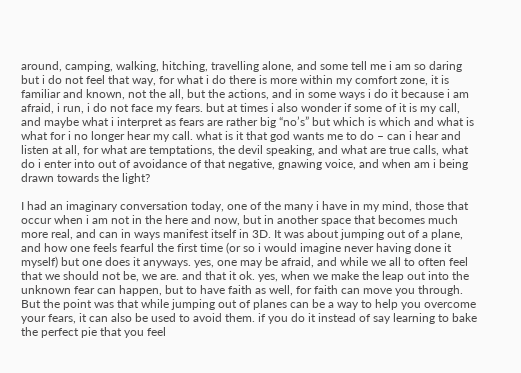around, camping, walking, hitching, travelling alone, and some tell me i am so daring but i do not feel that way, for what i do there is more within my comfort zone, it is familiar and known, not the all, but the actions, and in some ways i do it because i am afraid, i run, i do not face my fears. but at times i also wonder if some of it is my call, and maybe what i interpret as fears are rather big “no’s” but which is which and what is what for i no longer hear my call. what is it that god wants me to do – can i hear and listen at all, for what are temptations, the devil speaking, and what are true calls, what do i enter into out of avoidance of that negative, gnawing voice, and when am i being drawn towards the light?

I had an imaginary conversation today, one of the many i have in my mind, those that occur when i am not in the here and now, but in another space that becomes much more real, and can in ways manifest itself in 3D. It was about jumping out of a plane, and how one feels fearful the first time (or so i would imagine never having done it myself) but one does it anyways. yes, one may be afraid, and while we all to often feel that we should not be, we are. and that it ok. yes, when we make the leap out into the unknown fear can happen, but to have faith as well, for faith can move you through. But the point was that while jumping out of planes can be a way to help you overcome your fears, it can also be used to avoid them. if you do it instead of say learning to bake the perfect pie that you feel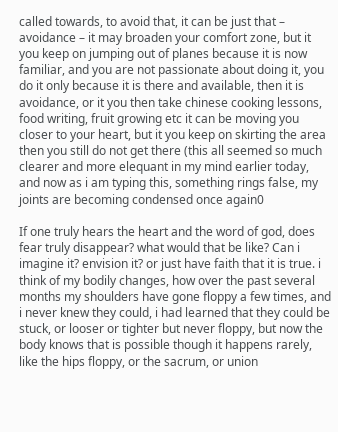called towards, to avoid that, it can be just that – avoidance – it may broaden your comfort zone, but it you keep on jumping out of planes because it is now familiar, and you are not passionate about doing it, you do it only because it is there and available, then it is avoidance, or it you then take chinese cooking lessons, food writing, fruit growing etc it can be moving you closer to your heart, but it you keep on skirting the area then you still do not get there (this all seemed so much clearer and more elequant in my mind earlier today, and now as i am typing this, something rings false, my joints are becoming condensed once again0

If one truly hears the heart and the word of god, does fear truly disappear? what would that be like? Can i imagine it? envision it? or just have faith that it is true. i think of my bodily changes, how over the past several months my shoulders have gone floppy a few times, and i never knew they could, i had learned that they could be stuck, or looser or tighter but never floppy, but now the body knows that is possible though it happens rarely, like the hips floppy, or the sacrum, or union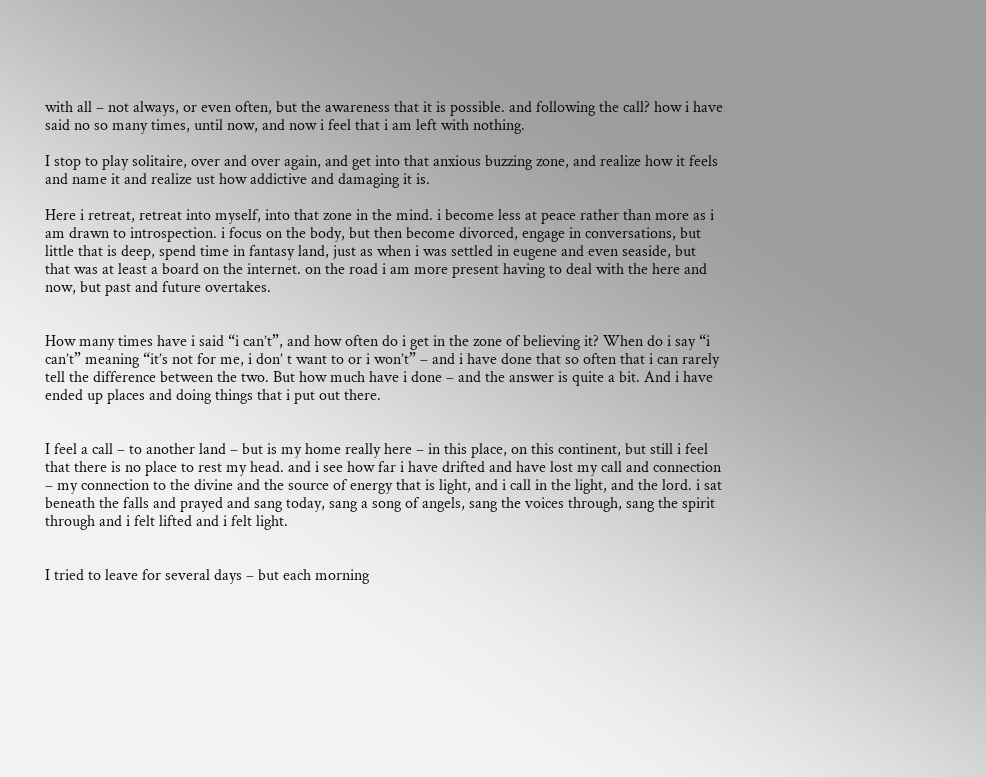with all – not always, or even often, but the awareness that it is possible. and following the call? how i have said no so many times, until now, and now i feel that i am left with nothing.

I stop to play solitaire, over and over again, and get into that anxious buzzing zone, and realize how it feels and name it and realize ust how addictive and damaging it is.

Here i retreat, retreat into myself, into that zone in the mind. i become less at peace rather than more as i am drawn to introspection. i focus on the body, but then become divorced, engage in conversations, but little that is deep, spend time in fantasy land, just as when i was settled in eugene and even seaside, but that was at least a board on the internet. on the road i am more present having to deal with the here and now, but past and future overtakes.


How many times have i said “i can’t”, and how often do i get in the zone of believing it? When do i say “i can’t” meaning “it’s not for me, i don’ t want to or i won’t” – and i have done that so often that i can rarely tell the difference between the two. But how much have i done – and the answer is quite a bit. And i have ended up places and doing things that i put out there.


I feel a call – to another land – but is my home really here – in this place, on this continent, but still i feel that there is no place to rest my head. and i see how far i have drifted and have lost my call and connection – my connection to the divine and the source of energy that is light, and i call in the light, and the lord. i sat beneath the falls and prayed and sang today, sang a song of angels, sang the voices through, sang the spirit through and i felt lifted and i felt light.


I tried to leave for several days – but each morning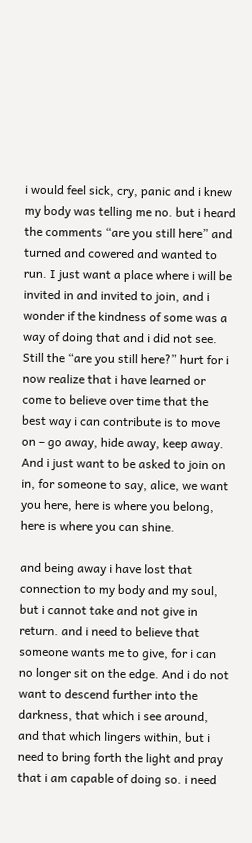i would feel sick, cry, panic and i knew my body was telling me no. but i heard the comments “are you still here” and turned and cowered and wanted to run. I just want a place where i will be invited in and invited to join, and i wonder if the kindness of some was a way of doing that and i did not see. Still the “are you still here?” hurt for i now realize that i have learned or come to believe over time that the best way i can contribute is to move on – go away, hide away, keep away. And i just want to be asked to join on in, for someone to say, alice, we want you here, here is where you belong, here is where you can shine.

and being away i have lost that connection to my body and my soul, but i cannot take and not give in return. and i need to believe that someone wants me to give, for i can no longer sit on the edge. And i do not want to descend further into the darkness, that which i see around, and that which lingers within, but i need to bring forth the light and pray that i am capable of doing so. i need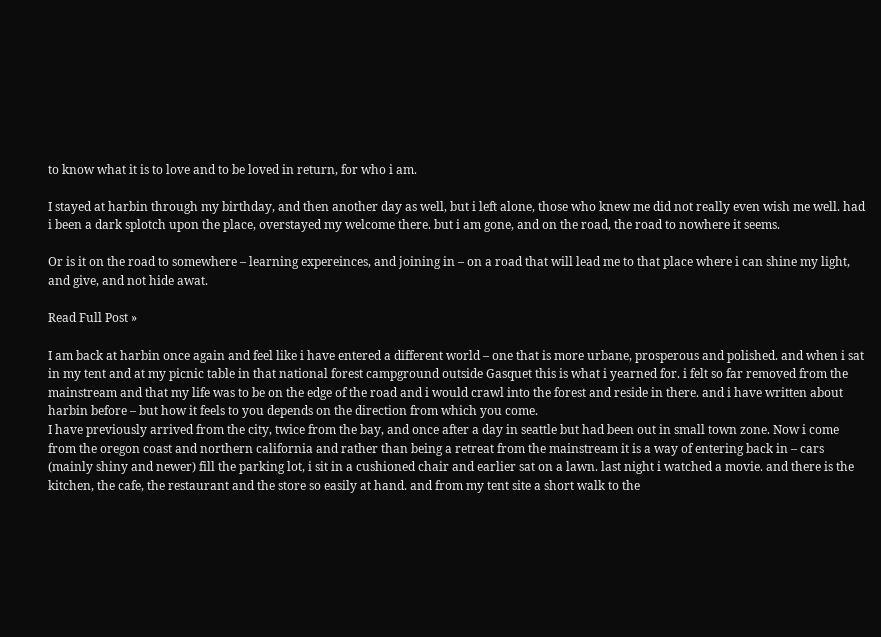to know what it is to love and to be loved in return, for who i am.

I stayed at harbin through my birthday, and then another day as well, but i left alone, those who knew me did not really even wish me well. had i been a dark splotch upon the place, overstayed my welcome there. but i am gone, and on the road, the road to nowhere it seems.

Or is it on the road to somewhere – learning expereinces, and joining in – on a road that will lead me to that place where i can shine my light, and give, and not hide awat.

Read Full Post »

I am back at harbin once again and feel like i have entered a different world – one that is more urbane, prosperous and polished. and when i sat in my tent and at my picnic table in that national forest campground outside Gasquet this is what i yearned for. i felt so far removed from the mainstream and that my life was to be on the edge of the road and i would crawl into the forest and reside in there. and i have written about harbin before – but how it feels to you depends on the direction from which you come.
I have previously arrived from the city, twice from the bay, and once after a day in seattle but had been out in small town zone. Now i come from the oregon coast and northern california and rather than being a retreat from the mainstream it is a way of entering back in – cars (mainly shiny and newer) fill the parking lot, i sit in a cushioned chair and earlier sat on a lawn. last night i watched a movie. and there is the kitchen, the cafe, the restaurant and the store so easily at hand. and from my tent site a short walk to the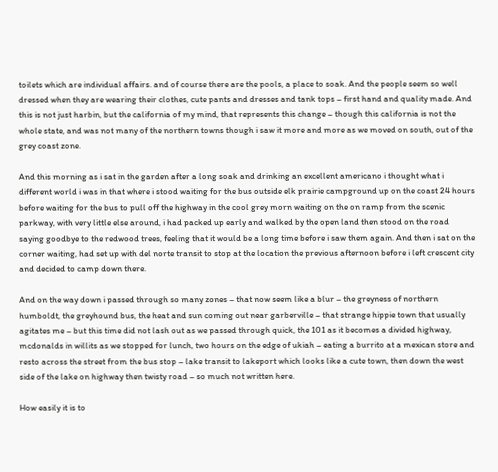toilets which are individual affairs. and of course there are the pools, a place to soak. And the people seem so well dressed when they are wearing their clothes, cute pants and dresses and tank tops – first hand and quality made. And this is not just harbin, but the california of my mind, that represents this change – though this california is not the whole state, and was not many of the northern towns though i saw it more and more as we moved on south, out of the grey coast zone.

And this morning as i sat in the garden after a long soak and drinking an excellent americano i thought what i different world i was in that where i stood waiting for the bus outside elk prairie campground up on the coast 24 hours before waiting for the bus to pull off the highway in the cool grey morn waiting on the on ramp from the scenic parkway, with very little else around, i had packed up early and walked by the open land then stood on the road saying goodbye to the redwood trees, feeling that it would be a long time before i saw them again. And then i sat on the corner waiting, had set up with del norte transit to stop at the location the previous afternoon before i left crescent city and decided to camp down there.

And on the way down i passed through so many zones – that now seem like a blur – the greyness of northern humboldt, the greyhound bus, the heat and sun coming out near garberville – that strange hippie town that usually agitates me – but this time did not lash out as we passed through quick, the 101 as it becomes a divided highway, mcdonalds in willits as we stopped for lunch, two hours on the edge of ukiah – eating a burrito at a mexican store and resto across the street from the bus stop – lake transit to lakeport which looks like a cute town, then down the west side of the lake on highway then twisty road – so much not written here.

How easily it is to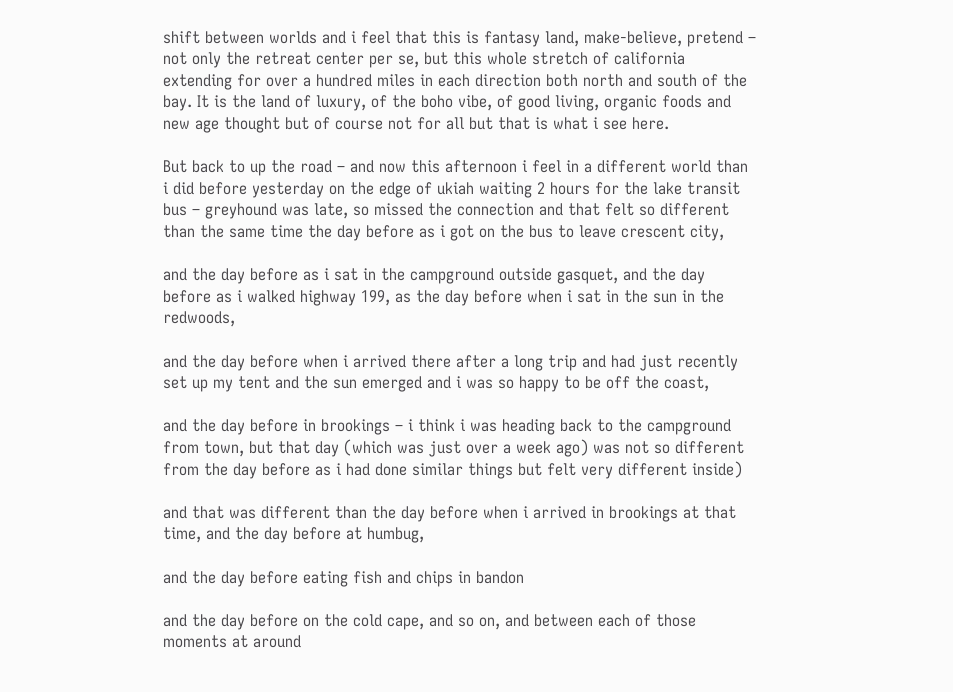shift between worlds and i feel that this is fantasy land, make-believe, pretend – not only the retreat center per se, but this whole stretch of california extending for over a hundred miles in each direction both north and south of the bay. It is the land of luxury, of the boho vibe, of good living, organic foods and new age thought but of course not for all but that is what i see here.

But back to up the road – and now this afternoon i feel in a different world than i did before yesterday on the edge of ukiah waiting 2 hours for the lake transit bus – greyhound was late, so missed the connection and that felt so different than the same time the day before as i got on the bus to leave crescent city,

and the day before as i sat in the campground outside gasquet, and the day before as i walked highway 199, as the day before when i sat in the sun in the redwoods,

and the day before when i arrived there after a long trip and had just recently set up my tent and the sun emerged and i was so happy to be off the coast,

and the day before in brookings – i think i was heading back to the campground from town, but that day (which was just over a week ago) was not so different from the day before as i had done similar things but felt very different inside)

and that was different than the day before when i arrived in brookings at that time, and the day before at humbug,

and the day before eating fish and chips in bandon

and the day before on the cold cape, and so on, and between each of those moments at around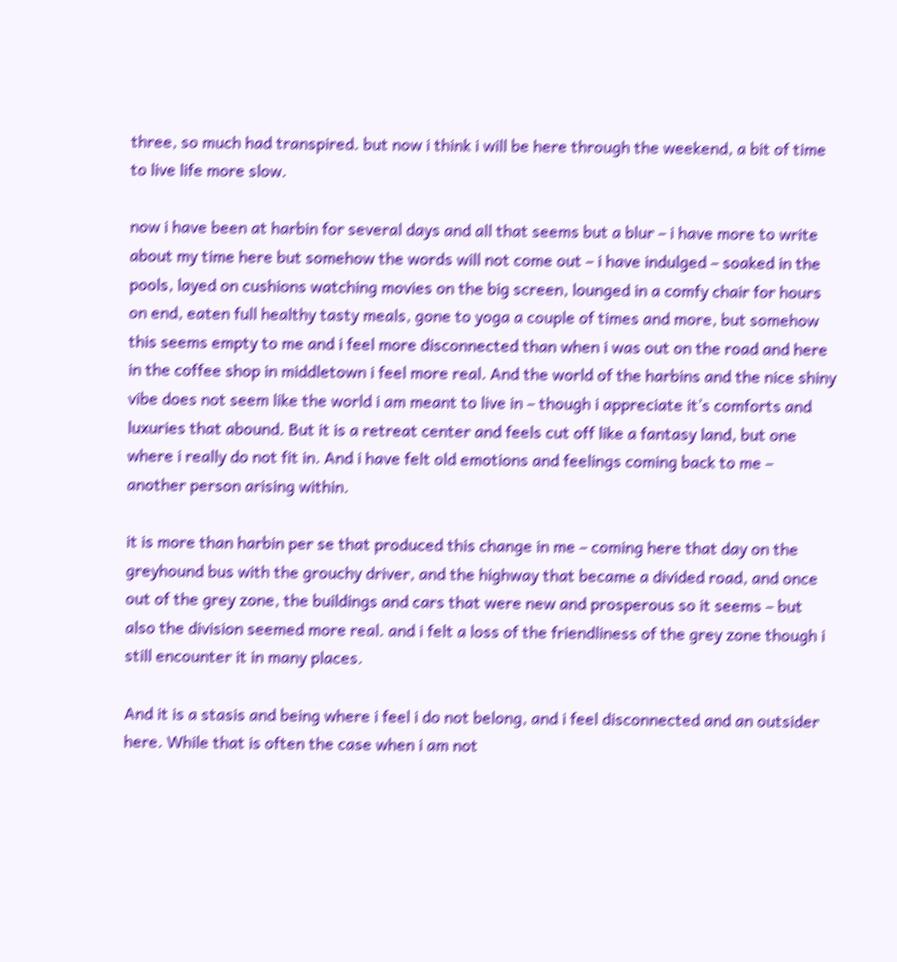three, so much had transpired. but now i think i will be here through the weekend, a bit of time to live life more slow.

now i have been at harbin for several days and all that seems but a blur – i have more to write about my time here but somehow the words will not come out – i have indulged – soaked in the pools, layed on cushions watching movies on the big screen, lounged in a comfy chair for hours on end, eaten full healthy tasty meals, gone to yoga a couple of times and more, but somehow this seems empty to me and i feel more disconnected than when i was out on the road and here in the coffee shop in middletown i feel more real. And the world of the harbins and the nice shiny vibe does not seem like the world i am meant to live in – though i appreciate it’s comforts and luxuries that abound. But it is a retreat center and feels cut off like a fantasy land, but one where i really do not fit in. And i have felt old emotions and feelings coming back to me – another person arising within.

it is more than harbin per se that produced this change in me – coming here that day on the greyhound bus with the grouchy driver, and the highway that became a divided road, and once out of the grey zone, the buildings and cars that were new and prosperous so it seems – but also the division seemed more real. and i felt a loss of the friendliness of the grey zone though i still encounter it in many places.

And it is a stasis and being where i feel i do not belong, and i feel disconnected and an outsider here. While that is often the case when i am not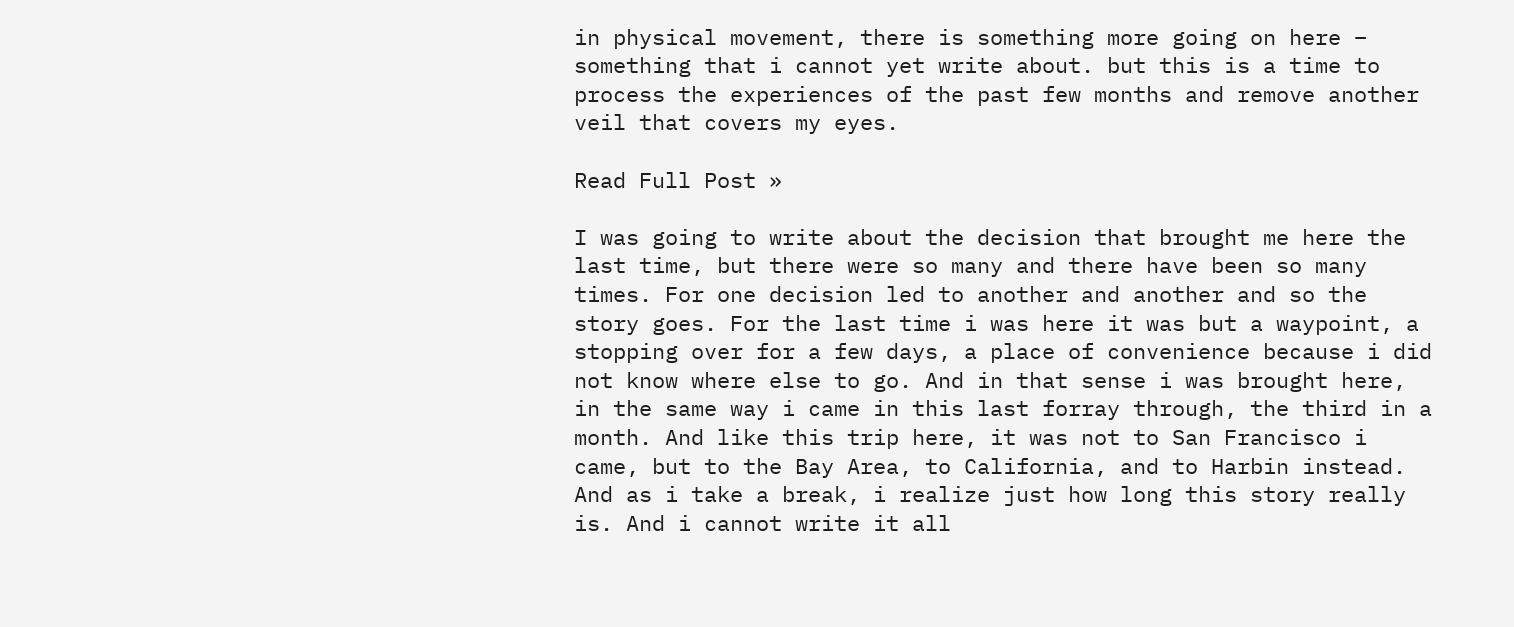in physical movement, there is something more going on here – something that i cannot yet write about. but this is a time to process the experiences of the past few months and remove another veil that covers my eyes.

Read Full Post »

I was going to write about the decision that brought me here the last time, but there were so many and there have been so many times. For one decision led to another and another and so the story goes. For the last time i was here it was but a waypoint, a stopping over for a few days, a place of convenience because i did not know where else to go. And in that sense i was brought here, in the same way i came in this last forray through, the third in a month. And like this trip here, it was not to San Francisco i came, but to the Bay Area, to California, and to Harbin instead. And as i take a break, i realize just how long this story really is. And i cannot write it all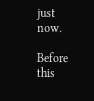just now.

Before this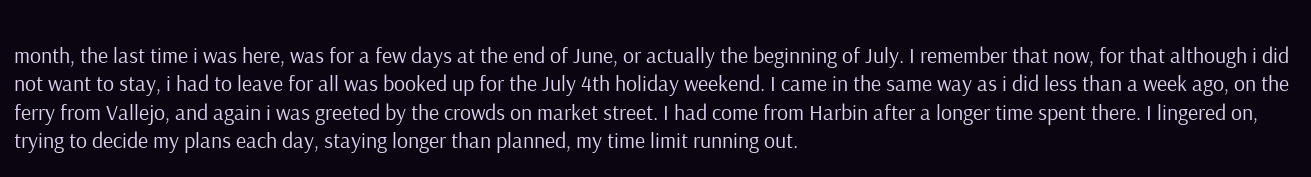month, the last time i was here, was for a few days at the end of June, or actually the beginning of July. I remember that now, for that although i did not want to stay, i had to leave for all was booked up for the July 4th holiday weekend. I came in the same way as i did less than a week ago, on the ferry from Vallejo, and again i was greeted by the crowds on market street. I had come from Harbin after a longer time spent there. I lingered on, trying to decide my plans each day, staying longer than planned, my time limit running out.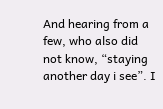And hearing from a few, who also did not know, “staying another day i see”. I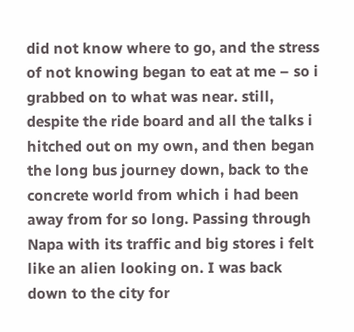did not know where to go, and the stress of not knowing began to eat at me – so i grabbed on to what was near. still, despite the ride board and all the talks i hitched out on my own, and then began the long bus journey down, back to the concrete world from which i had been away from for so long. Passing through Napa with its traffic and big stores i felt like an alien looking on. I was back down to the city for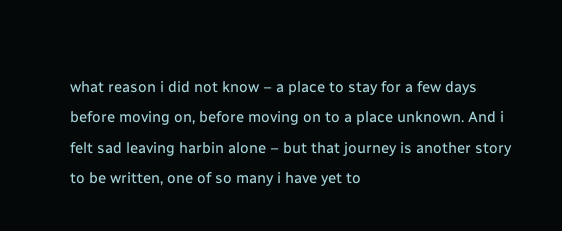what reason i did not know – a place to stay for a few days before moving on, before moving on to a place unknown. And i felt sad leaving harbin alone – but that journey is another story to be written, one of so many i have yet to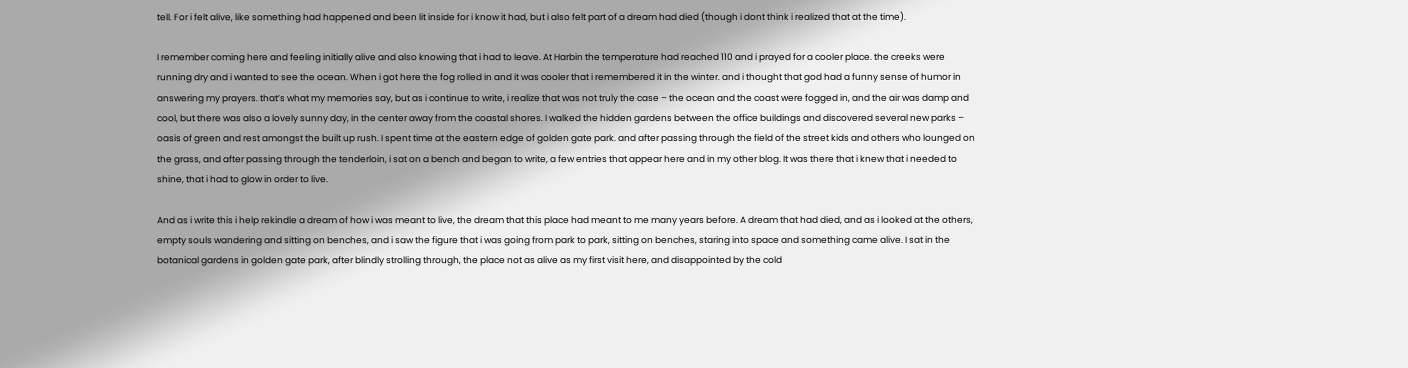tell. For i felt alive, like something had happened and been lit inside for i know it had, but i also felt part of a dream had died (though i dont think i realized that at the time).

I remember coming here and feeling initially alive and also knowing that i had to leave. At Harbin the temperature had reached 110 and i prayed for a cooler place. the creeks were running dry and i wanted to see the ocean. When i got here the fog rolled in and it was cooler that i remembered it in the winter. and i thought that god had a funny sense of humor in answering my prayers. that’s what my memories say, but as i continue to write, i realize that was not truly the case – the ocean and the coast were fogged in, and the air was damp and cool, but there was also a lovely sunny day, in the center away from the coastal shores. I walked the hidden gardens between the office buildings and discovered several new parks – oasis of green and rest amongst the built up rush. I spent time at the eastern edge of golden gate park. and after passing through the field of the street kids and others who lounged on the grass, and after passing through the tenderloin, i sat on a bench and began to write, a few entries that appear here and in my other blog. It was there that i knew that i needed to shine, that i had to glow in order to live.

And as i write this i help rekindle a dream of how i was meant to live, the dream that this place had meant to me many years before. A dream that had died, and as i looked at the others, empty souls wandering and sitting on benches, and i saw the figure that i was going from park to park, sitting on benches, staring into space and something came alive. I sat in the botanical gardens in golden gate park, after blindly strolling through, the place not as alive as my first visit here, and disappointed by the cold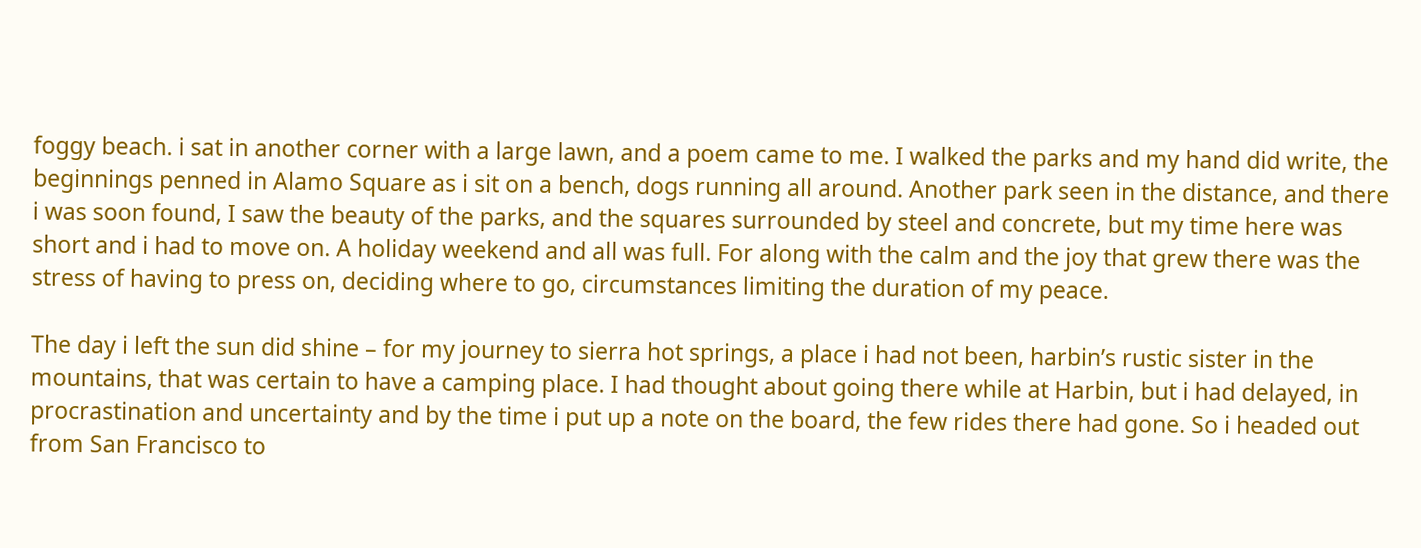foggy beach. i sat in another corner with a large lawn, and a poem came to me. I walked the parks and my hand did write, the beginnings penned in Alamo Square as i sit on a bench, dogs running all around. Another park seen in the distance, and there i was soon found, I saw the beauty of the parks, and the squares surrounded by steel and concrete, but my time here was short and i had to move on. A holiday weekend and all was full. For along with the calm and the joy that grew there was the stress of having to press on, deciding where to go, circumstances limiting the duration of my peace.

The day i left the sun did shine – for my journey to sierra hot springs, a place i had not been, harbin’s rustic sister in the mountains, that was certain to have a camping place. I had thought about going there while at Harbin, but i had delayed, in procrastination and uncertainty and by the time i put up a note on the board, the few rides there had gone. So i headed out from San Francisco to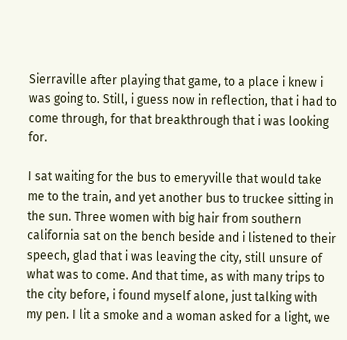Sierraville after playing that game, to a place i knew i was going to. Still, i guess now in reflection, that i had to come through, for that breakthrough that i was looking for.

I sat waiting for the bus to emeryville that would take me to the train, and yet another bus to truckee sitting in the sun. Three women with big hair from southern california sat on the bench beside and i listened to their speech, glad that i was leaving the city, still unsure of what was to come. And that time, as with many trips to the city before, i found myself alone, just talking with my pen. I lit a smoke and a woman asked for a light, we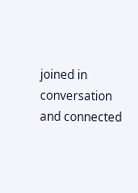joined in conversation and connected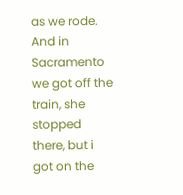as we rode. And in Sacramento we got off the train, she stopped there, but i got on the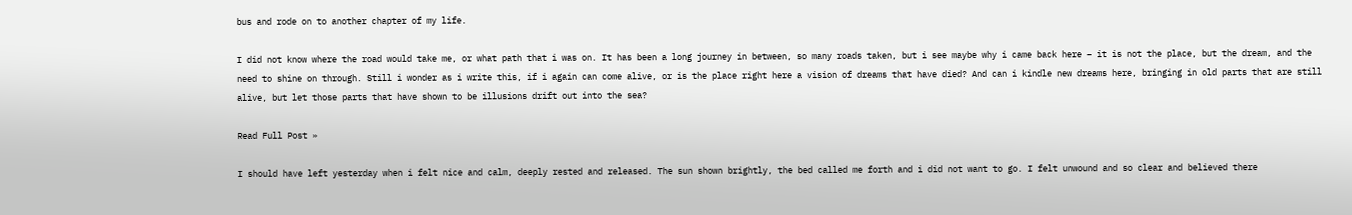bus and rode on to another chapter of my life.

I did not know where the road would take me, or what path that i was on. It has been a long journey in between, so many roads taken, but i see maybe why i came back here – it is not the place, but the dream, and the need to shine on through. Still i wonder as i write this, if i again can come alive, or is the place right here a vision of dreams that have died? And can i kindle new dreams here, bringing in old parts that are still alive, but let those parts that have shown to be illusions drift out into the sea?

Read Full Post »

I should have left yesterday when i felt nice and calm, deeply rested and released. The sun shown brightly, the bed called me forth and i did not want to go. I felt unwound and so clear and believed there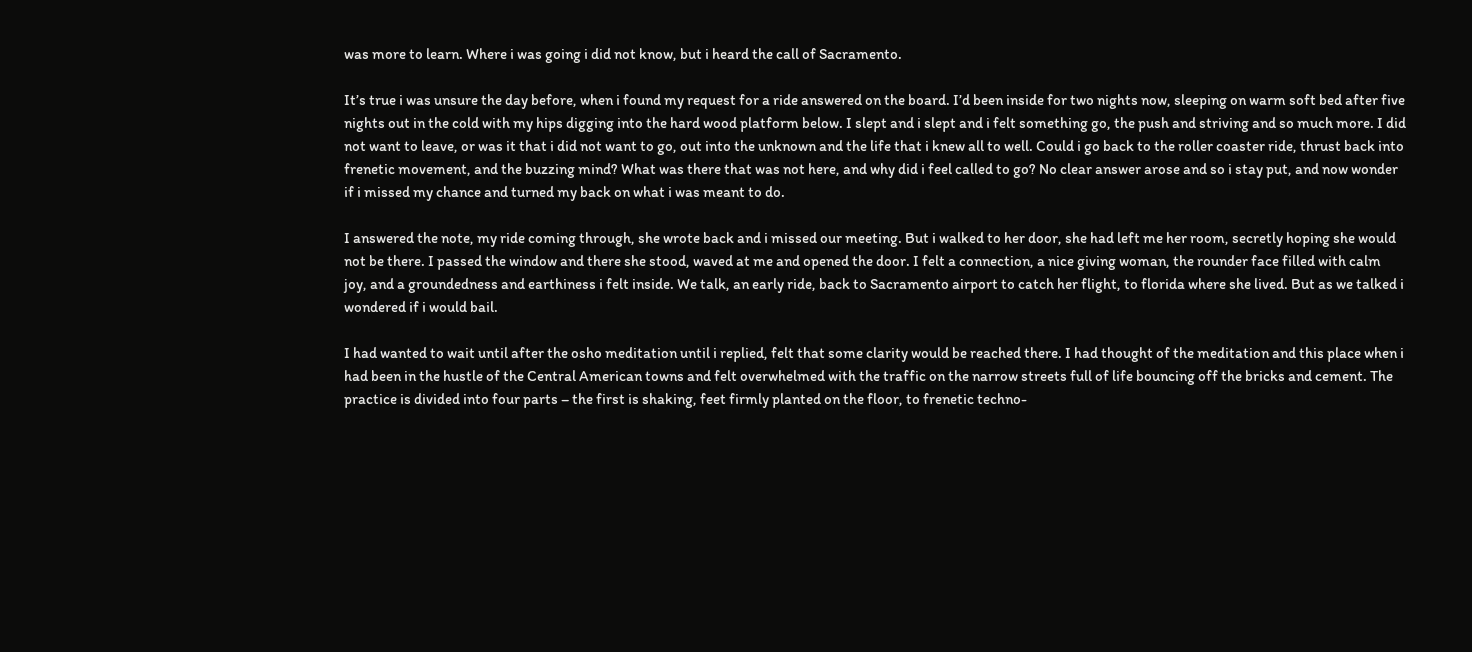was more to learn. Where i was going i did not know, but i heard the call of Sacramento.

It’s true i was unsure the day before, when i found my request for a ride answered on the board. I’d been inside for two nights now, sleeping on warm soft bed after five nights out in the cold with my hips digging into the hard wood platform below. I slept and i slept and i felt something go, the push and striving and so much more. I did not want to leave, or was it that i did not want to go, out into the unknown and the life that i knew all to well. Could i go back to the roller coaster ride, thrust back into frenetic movement, and the buzzing mind? What was there that was not here, and why did i feel called to go? No clear answer arose and so i stay put, and now wonder if i missed my chance and turned my back on what i was meant to do.

I answered the note, my ride coming through, she wrote back and i missed our meeting. But i walked to her door, she had left me her room, secretly hoping she would not be there. I passed the window and there she stood, waved at me and opened the door. I felt a connection, a nice giving woman, the rounder face filled with calm joy, and a groundedness and earthiness i felt inside. We talk, an early ride, back to Sacramento airport to catch her flight, to florida where she lived. But as we talked i wondered if i would bail.

I had wanted to wait until after the osho meditation until i replied, felt that some clarity would be reached there. I had thought of the meditation and this place when i had been in the hustle of the Central American towns and felt overwhelmed with the traffic on the narrow streets full of life bouncing off the bricks and cement. The practice is divided into four parts – the first is shaking, feet firmly planted on the floor, to frenetic techno-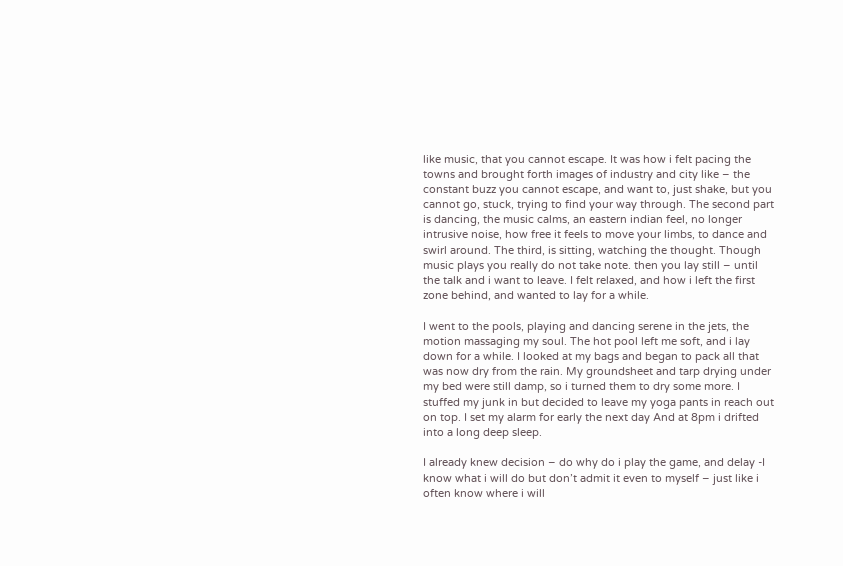like music, that you cannot escape. It was how i felt pacing the towns and brought forth images of industry and city like – the constant buzz you cannot escape, and want to, just shake, but you cannot go, stuck, trying to find your way through. The second part is dancing, the music calms, an eastern indian feel, no longer intrusive noise, how free it feels to move your limbs, to dance and swirl around. The third, is sitting, watching the thought. Though music plays you really do not take note. then you lay still – until the talk and i want to leave. I felt relaxed, and how i left the first zone behind, and wanted to lay for a while.

I went to the pools, playing and dancing serene in the jets, the motion massaging my soul. The hot pool left me soft, and i lay down for a while. I looked at my bags and began to pack all that was now dry from the rain. My groundsheet and tarp drying under my bed were still damp, so i turned them to dry some more. I stuffed my junk in but decided to leave my yoga pants in reach out on top. I set my alarm for early the next day And at 8pm i drifted into a long deep sleep.

I already knew decision – do why do i play the game, and delay -I know what i will do but don’t admit it even to myself – just like i often know where i will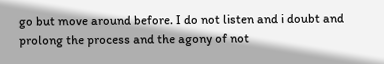go but move around before. I do not listen and i doubt and prolong the process and the agony of not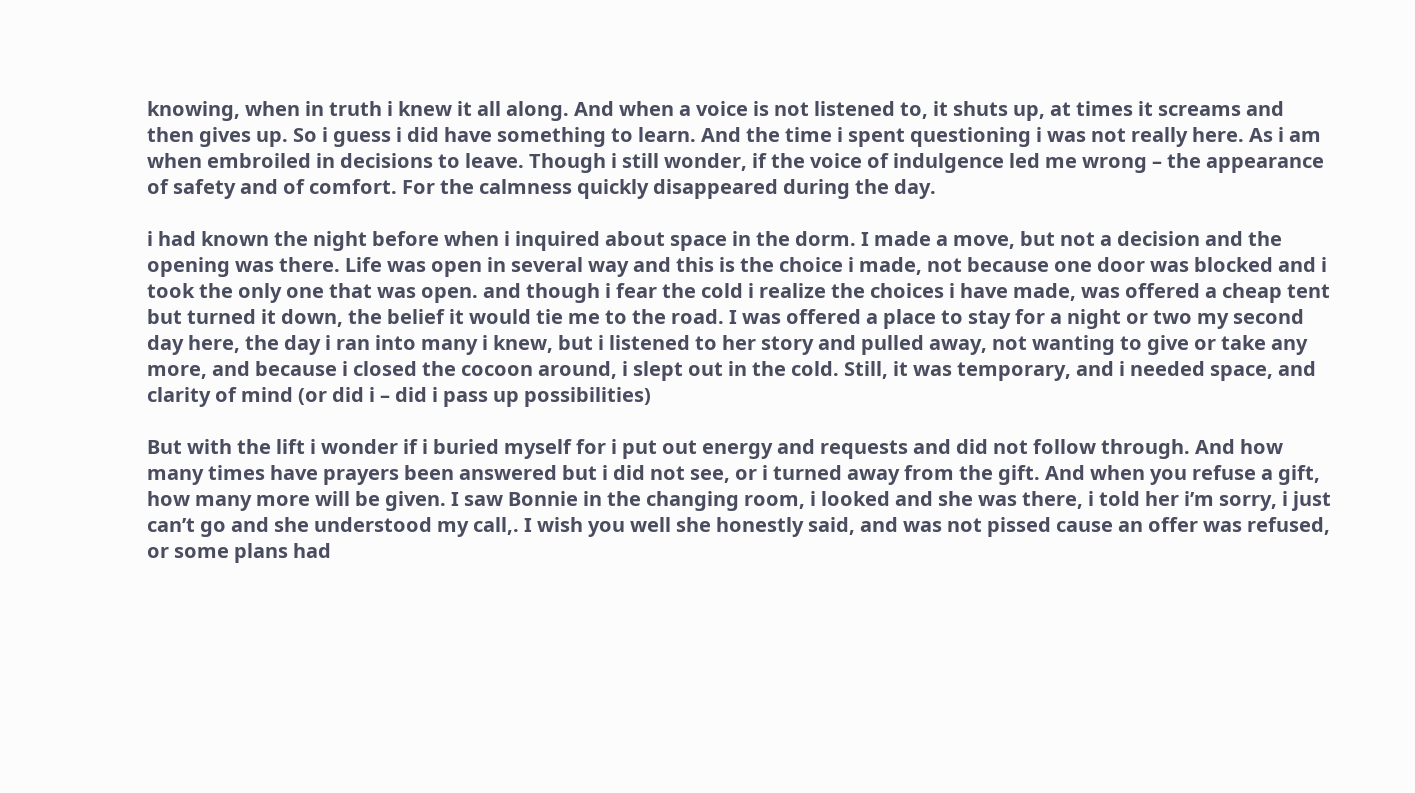knowing, when in truth i knew it all along. And when a voice is not listened to, it shuts up, at times it screams and then gives up. So i guess i did have something to learn. And the time i spent questioning i was not really here. As i am when embroiled in decisions to leave. Though i still wonder, if the voice of indulgence led me wrong – the appearance of safety and of comfort. For the calmness quickly disappeared during the day.

i had known the night before when i inquired about space in the dorm. I made a move, but not a decision and the opening was there. Life was open in several way and this is the choice i made, not because one door was blocked and i took the only one that was open. and though i fear the cold i realize the choices i have made, was offered a cheap tent but turned it down, the belief it would tie me to the road. I was offered a place to stay for a night or two my second day here, the day i ran into many i knew, but i listened to her story and pulled away, not wanting to give or take any more, and because i closed the cocoon around, i slept out in the cold. Still, it was temporary, and i needed space, and clarity of mind (or did i – did i pass up possibilities)

But with the lift i wonder if i buried myself for i put out energy and requests and did not follow through. And how many times have prayers been answered but i did not see, or i turned away from the gift. And when you refuse a gift, how many more will be given. I saw Bonnie in the changing room, i looked and she was there, i told her i’m sorry, i just can’t go and she understood my call,. I wish you well she honestly said, and was not pissed cause an offer was refused, or some plans had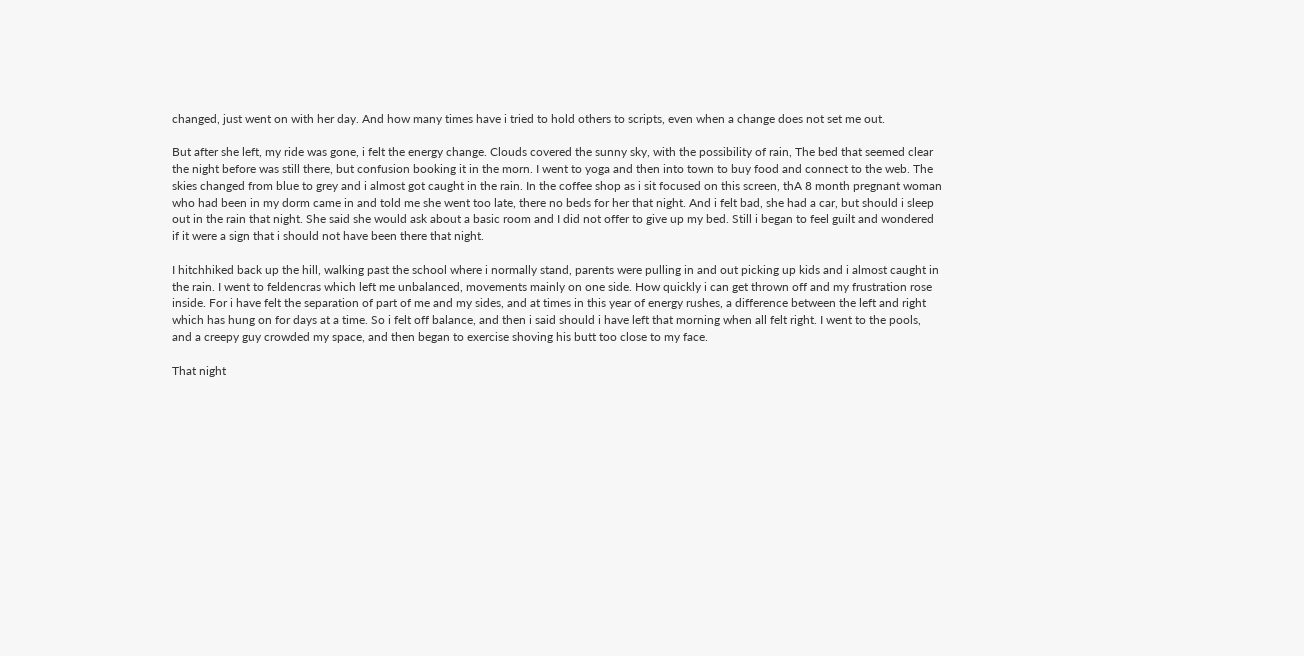changed, just went on with her day. And how many times have i tried to hold others to scripts, even when a change does not set me out.

But after she left, my ride was gone, i felt the energy change. Clouds covered the sunny sky, with the possibility of rain, The bed that seemed clear the night before was still there, but confusion booking it in the morn. I went to yoga and then into town to buy food and connect to the web. The skies changed from blue to grey and i almost got caught in the rain. In the coffee shop as i sit focused on this screen, thA 8 month pregnant woman who had been in my dorm came in and told me she went too late, there no beds for her that night. And i felt bad, she had a car, but should i sleep out in the rain that night. She said she would ask about a basic room and I did not offer to give up my bed. Still i began to feel guilt and wondered if it were a sign that i should not have been there that night.

I hitchhiked back up the hill, walking past the school where i normally stand, parents were pulling in and out picking up kids and i almost caught in the rain. I went to feldencras which left me unbalanced, movements mainly on one side. How quickly i can get thrown off and my frustration rose inside. For i have felt the separation of part of me and my sides, and at times in this year of energy rushes, a difference between the left and right which has hung on for days at a time. So i felt off balance, and then i said should i have left that morning when all felt right. I went to the pools, and a creepy guy crowded my space, and then began to exercise shoving his butt too close to my face.

That night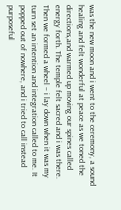was the new moon and i went to the ceremony, a sound healing and felt wonderful at peace as we toned the directions,and warmed up moving our spines called energy forth. The temple felt sacred and i was there. Then we formed a wheel – i lay down when it was my turn set an intention and integration called to me. It popped out of nowhere, and i tried to call instead purposeful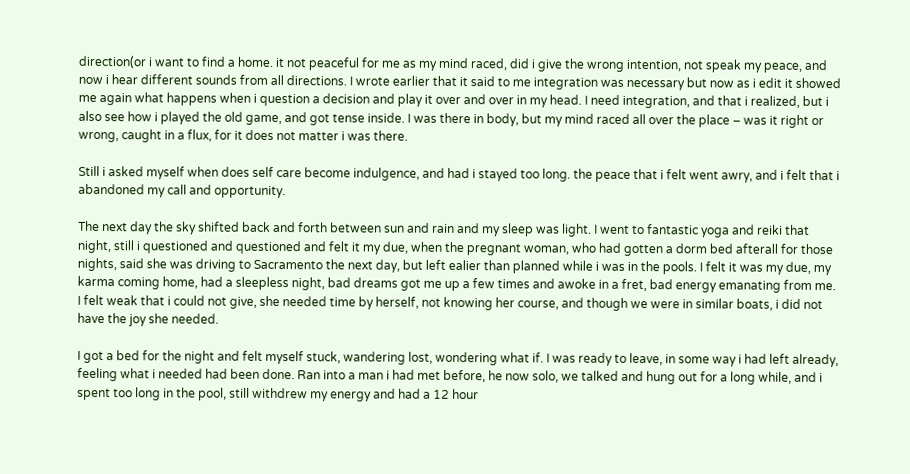direction(or i want to find a home. it not peaceful for me as my mind raced, did i give the wrong intention, not speak my peace, and now i hear different sounds from all directions. I wrote earlier that it said to me integration was necessary but now as i edit it showed me again what happens when i question a decision and play it over and over in my head. I need integration, and that i realized, but i also see how i played the old game, and got tense inside. I was there in body, but my mind raced all over the place – was it right or wrong, caught in a flux, for it does not matter i was there.

Still i asked myself when does self care become indulgence, and had i stayed too long. the peace that i felt went awry, and i felt that i abandoned my call and opportunity.

The next day the sky shifted back and forth between sun and rain and my sleep was light. I went to fantastic yoga and reiki that night, still i questioned and questioned and felt it my due, when the pregnant woman, who had gotten a dorm bed afterall for those nights, said she was driving to Sacramento the next day, but left ealier than planned while i was in the pools. I felt it was my due, my karma coming home, had a sleepless night, bad dreams got me up a few times and awoke in a fret, bad energy emanating from me. I felt weak that i could not give, she needed time by herself, not knowing her course, and though we were in similar boats, i did not have the joy she needed.

I got a bed for the night and felt myself stuck, wandering lost, wondering what if. I was ready to leave, in some way i had left already, feeling what i needed had been done. Ran into a man i had met before, he now solo, we talked and hung out for a long while, and i spent too long in the pool, still withdrew my energy and had a 12 hour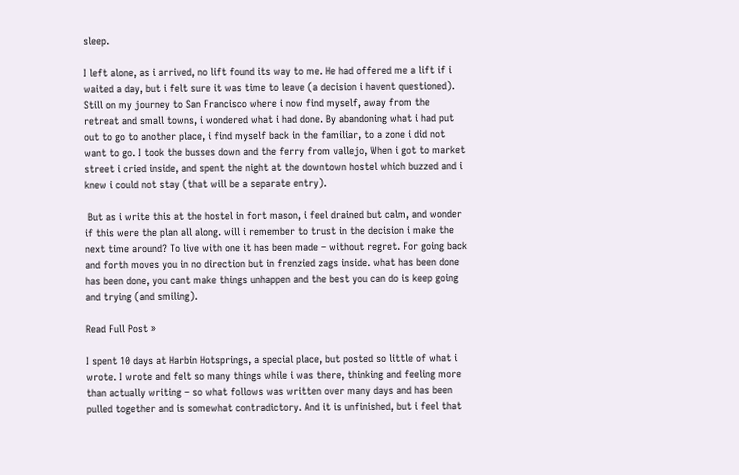sleep.

I left alone, as i arrived, no lift found its way to me. He had offered me a lift if i waited a day, but i felt sure it was time to leave (a decision i havent questioned). Still on my journey to San Francisco where i now find myself, away from the retreat and small towns, i wondered what i had done. By abandoning what i had put out to go to another place, i find myself back in the familiar, to a zone i did not want to go. I took the busses down and the ferry from vallejo, When i got to market street i cried inside, and spent the night at the downtown hostel which buzzed and i knew i could not stay (that will be a separate entry).

 But as i write this at the hostel in fort mason, i feel drained but calm, and wonder if this were the plan all along. will i remember to trust in the decision i make the next time around? To live with one it has been made – without regret. For going back and forth moves you in no direction but in frenzied zags inside. what has been done has been done, you cant make things unhappen and the best you can do is keep going and trying (and smiling).

Read Full Post »

I spent 10 days at Harbin Hotsprings, a special place, but posted so little of what i wrote. I wrote and felt so many things while i was there, thinking and feeling more than actually writing – so what follows was written over many days and has been pulled together and is somewhat contradictory. And it is unfinished, but i feel that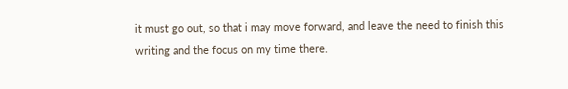it must go out, so that i may move forward, and leave the need to finish this writing and the focus on my time there.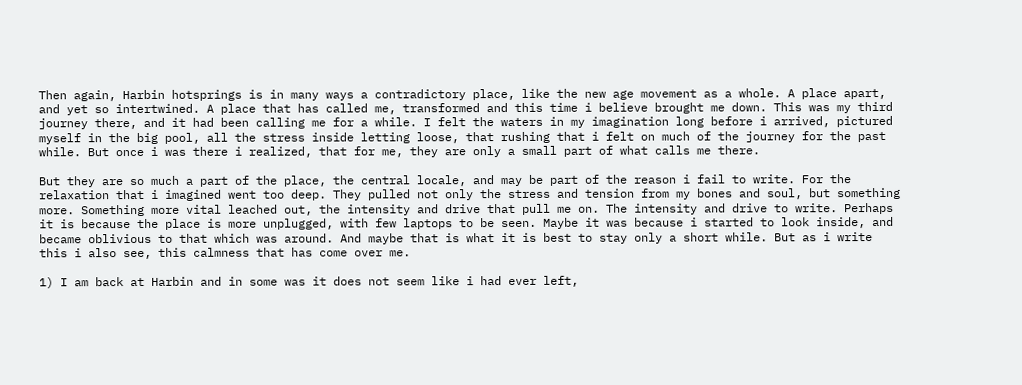Then again, Harbin hotsprings is in many ways a contradictory place, like the new age movement as a whole. A place apart, and yet so intertwined. A place that has called me, transformed and this time i believe brought me down. This was my third journey there, and it had been calling me for a while. I felt the waters in my imagination long before i arrived, pictured myself in the big pool, all the stress inside letting loose, that rushing that i felt on much of the journey for the past while. But once i was there i realized, that for me, they are only a small part of what calls me there.

But they are so much a part of the place, the central locale, and may be part of the reason i fail to write. For the relaxation that i imagined went too deep. They pulled not only the stress and tension from my bones and soul, but something more. Something more vital leached out, the intensity and drive that pull me on. The intensity and drive to write. Perhaps it is because the place is more unplugged, with few laptops to be seen. Maybe it was because i started to look inside, and became oblivious to that which was around. And maybe that is what it is best to stay only a short while. But as i write this i also see, this calmness that has come over me.

1) I am back at Harbin and in some was it does not seem like i had ever left,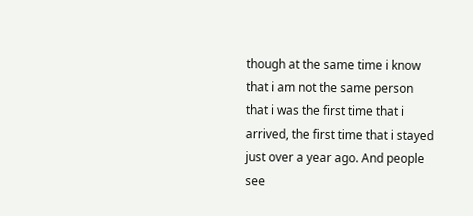though at the same time i know that i am not the same person that i was the first time that i arrived, the first time that i stayed just over a year ago. And people see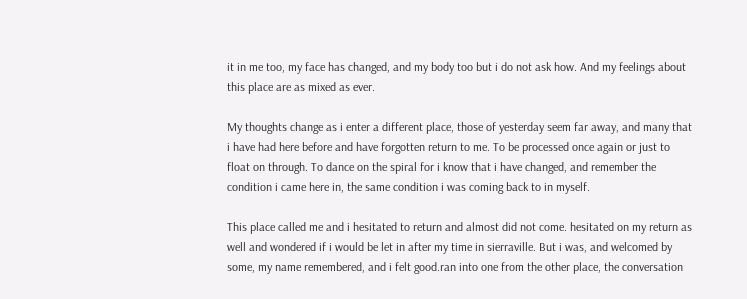it in me too, my face has changed, and my body too but i do not ask how. And my feelings about this place are as mixed as ever.

My thoughts change as i enter a different place, those of yesterday seem far away, and many that i have had here before and have forgotten return to me. To be processed once again or just to float on through. To dance on the spiral for i know that i have changed, and remember the condition i came here in, the same condition i was coming back to in myself.

This place called me and i hesitated to return and almost did not come. hesitated on my return as well and wondered if i would be let in after my time in sierraville. But i was, and welcomed by some, my name remembered, and i felt good.ran into one from the other place, the conversation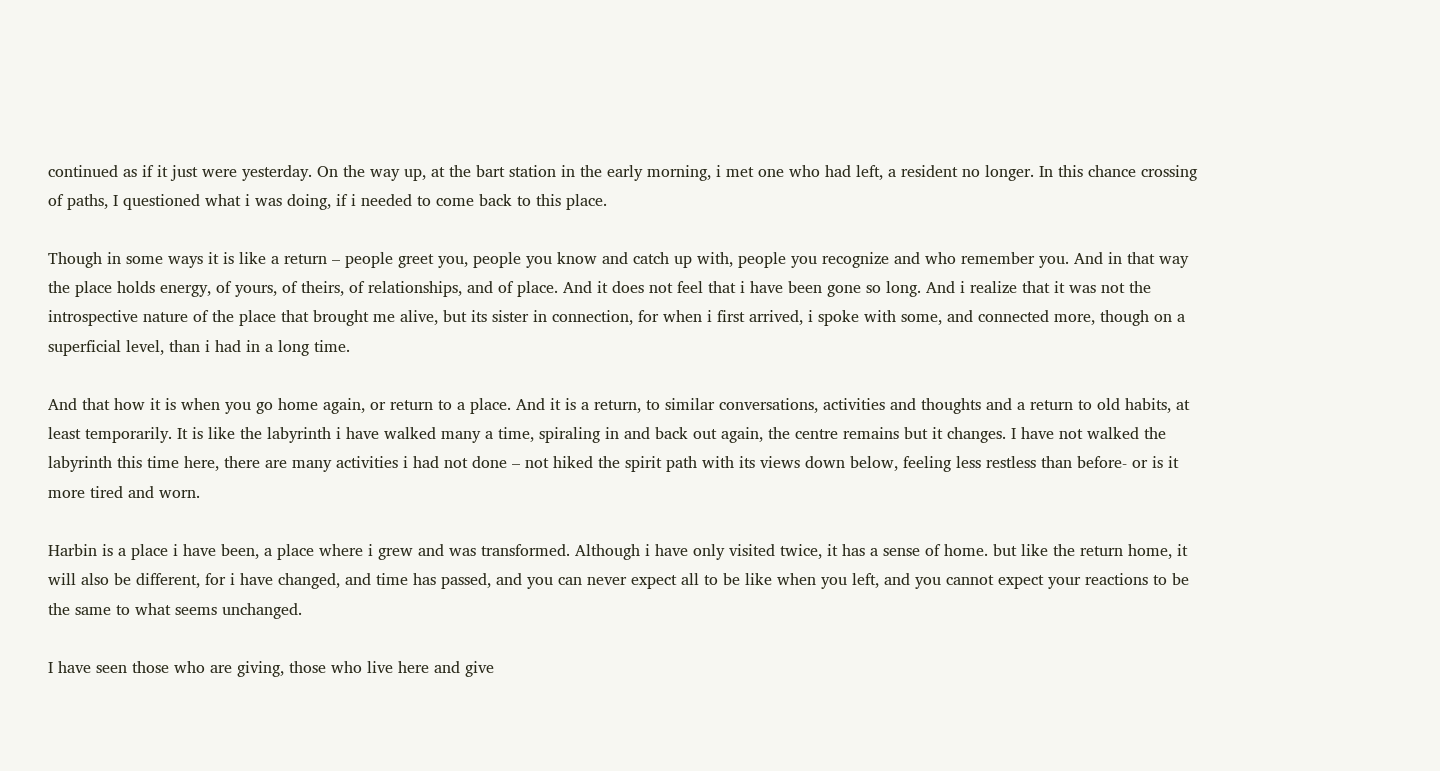continued as if it just were yesterday. On the way up, at the bart station in the early morning, i met one who had left, a resident no longer. In this chance crossing of paths, I questioned what i was doing, if i needed to come back to this place.

Though in some ways it is like a return – people greet you, people you know and catch up with, people you recognize and who remember you. And in that way the place holds energy, of yours, of theirs, of relationships, and of place. And it does not feel that i have been gone so long. And i realize that it was not the introspective nature of the place that brought me alive, but its sister in connection, for when i first arrived, i spoke with some, and connected more, though on a superficial level, than i had in a long time.

And that how it is when you go home again, or return to a place. And it is a return, to similar conversations, activities and thoughts and a return to old habits, at least temporarily. It is like the labyrinth i have walked many a time, spiraling in and back out again, the centre remains but it changes. I have not walked the labyrinth this time here, there are many activities i had not done – not hiked the spirit path with its views down below, feeling less restless than before- or is it more tired and worn.

Harbin is a place i have been, a place where i grew and was transformed. Although i have only visited twice, it has a sense of home. but like the return home, it will also be different, for i have changed, and time has passed, and you can never expect all to be like when you left, and you cannot expect your reactions to be the same to what seems unchanged.

I have seen those who are giving, those who live here and give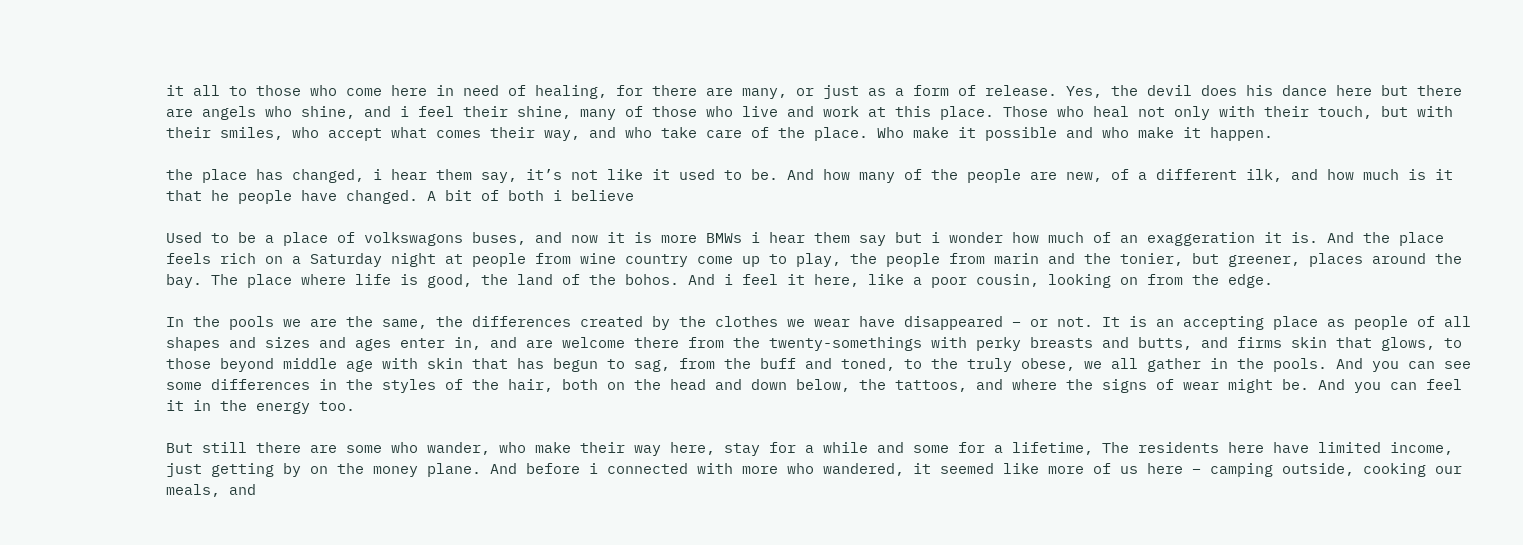it all to those who come here in need of healing, for there are many, or just as a form of release. Yes, the devil does his dance here but there are angels who shine, and i feel their shine, many of those who live and work at this place. Those who heal not only with their touch, but with their smiles, who accept what comes their way, and who take care of the place. Who make it possible and who make it happen.

the place has changed, i hear them say, it’s not like it used to be. And how many of the people are new, of a different ilk, and how much is it that he people have changed. A bit of both i believe

Used to be a place of volkswagons buses, and now it is more BMWs i hear them say but i wonder how much of an exaggeration it is. And the place feels rich on a Saturday night at people from wine country come up to play, the people from marin and the tonier, but greener, places around the bay. The place where life is good, the land of the bohos. And i feel it here, like a poor cousin, looking on from the edge.

In the pools we are the same, the differences created by the clothes we wear have disappeared – or not. It is an accepting place as people of all shapes and sizes and ages enter in, and are welcome there from the twenty-somethings with perky breasts and butts, and firms skin that glows, to those beyond middle age with skin that has begun to sag, from the buff and toned, to the truly obese, we all gather in the pools. And you can see some differences in the styles of the hair, both on the head and down below, the tattoos, and where the signs of wear might be. And you can feel it in the energy too.

But still there are some who wander, who make their way here, stay for a while and some for a lifetime, The residents here have limited income, just getting by on the money plane. And before i connected with more who wandered, it seemed like more of us here – camping outside, cooking our meals, and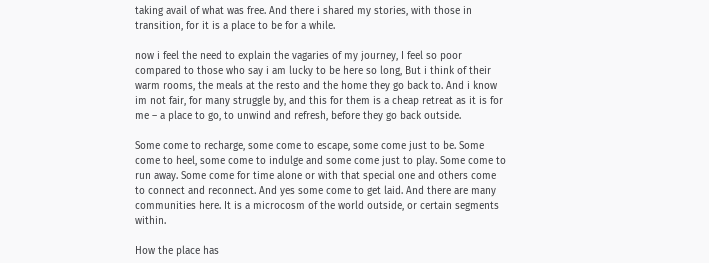taking avail of what was free. And there i shared my stories, with those in transition, for it is a place to be for a while.

now i feel the need to explain the vagaries of my journey, I feel so poor compared to those who say i am lucky to be here so long, But i think of their warm rooms, the meals at the resto and the home they go back to. And i know im not fair, for many struggle by, and this for them is a cheap retreat as it is for me – a place to go, to unwind and refresh, before they go back outside.

Some come to recharge, some come to escape, some come just to be. Some come to heel, some come to indulge and some come just to play. Some come to run away. Some come for time alone or with that special one and others come to connect and reconnect. And yes some come to get laid. And there are many communities here. It is a microcosm of the world outside, or certain segments within.

How the place has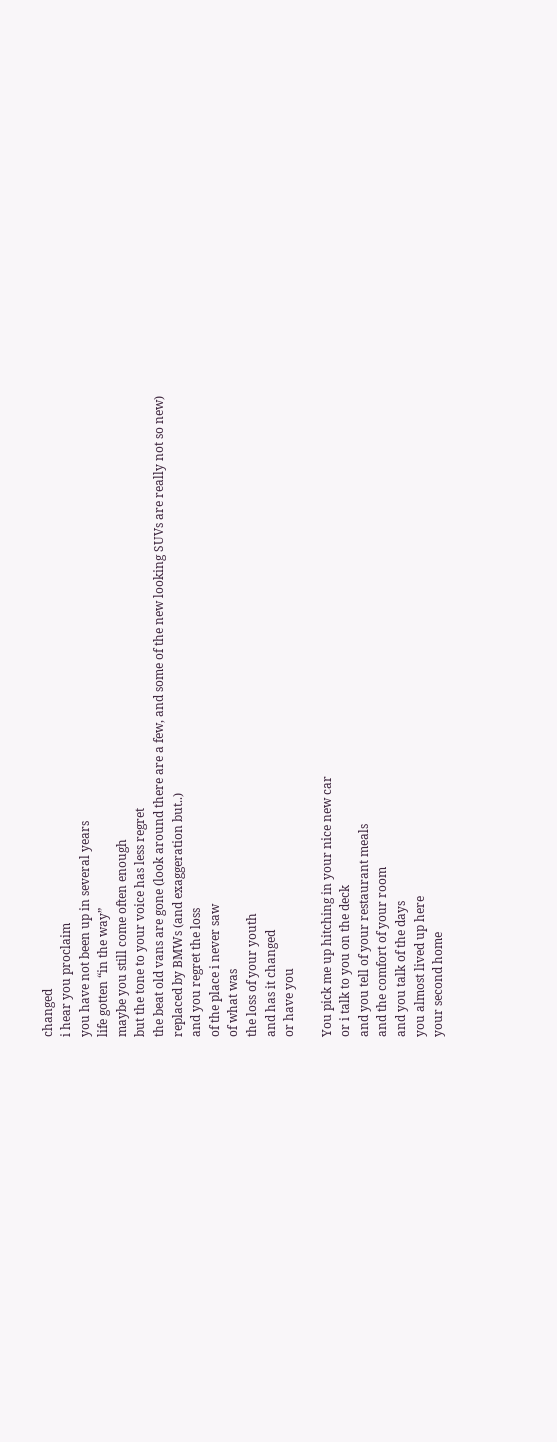changed
i hear you proclaim
you have not been up in several years
life gotten “in the way”
maybe you still come often enough
but the tone to your voice has less regret
the beat old vans are gone (look around there are a few, and some of the new looking SUVs are really not so new)
replaced by BMWs (and exaggeration but..)
and you regret the loss
of the place i never saw
of what was
the loss of your youth
and has it changed
or have you

You pick me up hitching in your nice new car
or i talk to you on the deck
and you tell of your restaurant meals
and the comfort of your room
and you talk of the days
you almost lived up here
your second home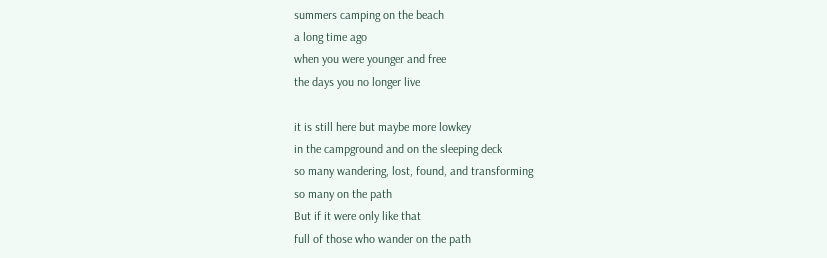summers camping on the beach
a long time ago
when you were younger and free
the days you no longer live

it is still here but maybe more lowkey
in the campground and on the sleeping deck
so many wandering, lost, found, and transforming
so many on the path
But if it were only like that
full of those who wander on the path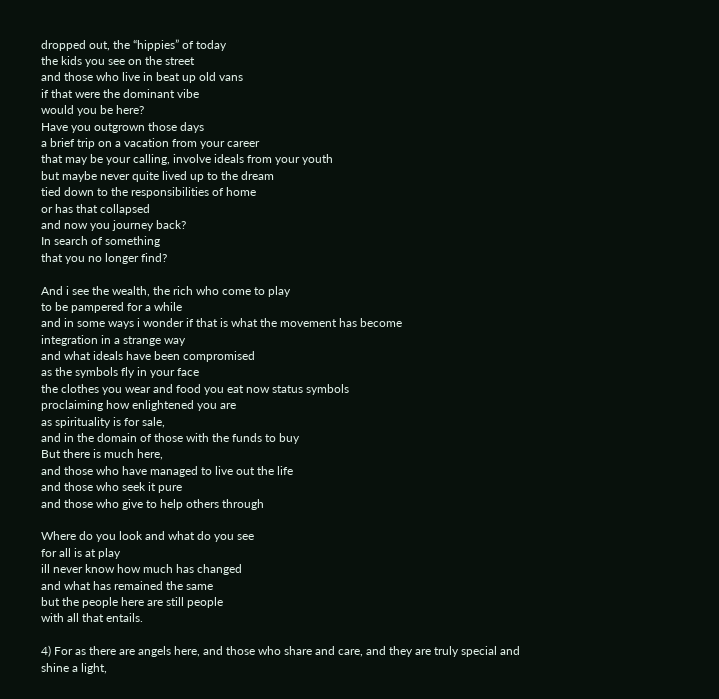dropped out, the “hippies” of today
the kids you see on the street
and those who live in beat up old vans
if that were the dominant vibe
would you be here?
Have you outgrown those days
a brief trip on a vacation from your career
that may be your calling, involve ideals from your youth
but maybe never quite lived up to the dream
tied down to the responsibilities of home
or has that collapsed
and now you journey back?
In search of something
that you no longer find?

And i see the wealth, the rich who come to play
to be pampered for a while
and in some ways i wonder if that is what the movement has become
integration in a strange way
and what ideals have been compromised
as the symbols fly in your face
the clothes you wear and food you eat now status symbols
proclaiming how enlightened you are
as spirituality is for sale,
and in the domain of those with the funds to buy
But there is much here,
and those who have managed to live out the life
and those who seek it pure
and those who give to help others through

Where do you look and what do you see
for all is at play
ill never know how much has changed
and what has remained the same
but the people here are still people
with all that entails.

4) For as there are angels here, and those who share and care, and they are truly special and shine a light,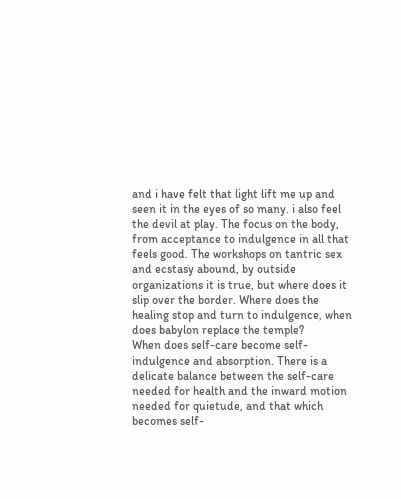and i have felt that light lift me up and seen it in the eyes of so many. i also feel the devil at play. The focus on the body, from acceptance to indulgence in all that feels good. The workshops on tantric sex and ecstasy abound, by outside organizations it is true, but where does it slip over the border. Where does the healing stop and turn to indulgence, when does babylon replace the temple?
When does self-care become self-indulgence and absorption. There is a delicate balance between the self-care needed for health and the inward motion needed for quietude, and that which becomes self-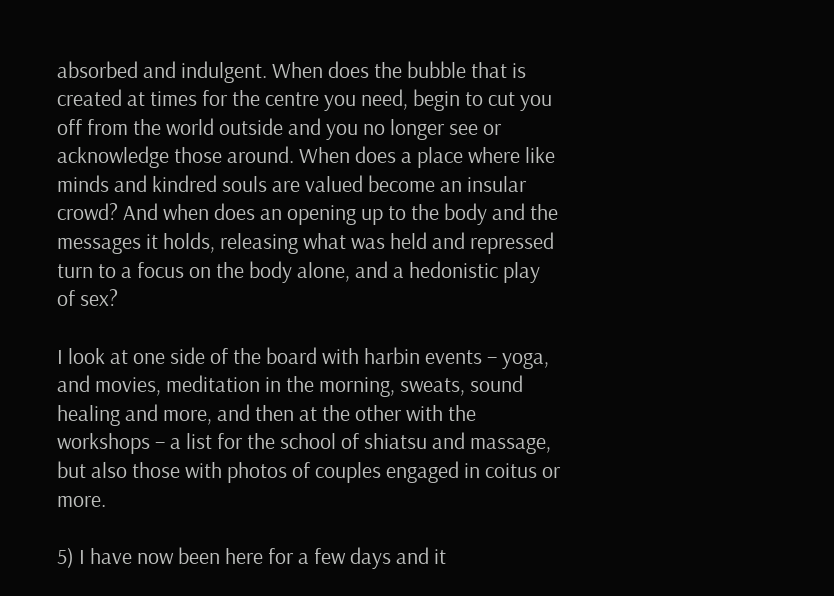absorbed and indulgent. When does the bubble that is created at times for the centre you need, begin to cut you off from the world outside and you no longer see or acknowledge those around. When does a place where like minds and kindred souls are valued become an insular crowd? And when does an opening up to the body and the messages it holds, releasing what was held and repressed turn to a focus on the body alone, and a hedonistic play of sex?

I look at one side of the board with harbin events – yoga, and movies, meditation in the morning, sweats, sound healing and more, and then at the other with the workshops – a list for the school of shiatsu and massage, but also those with photos of couples engaged in coitus or more.

5) I have now been here for a few days and it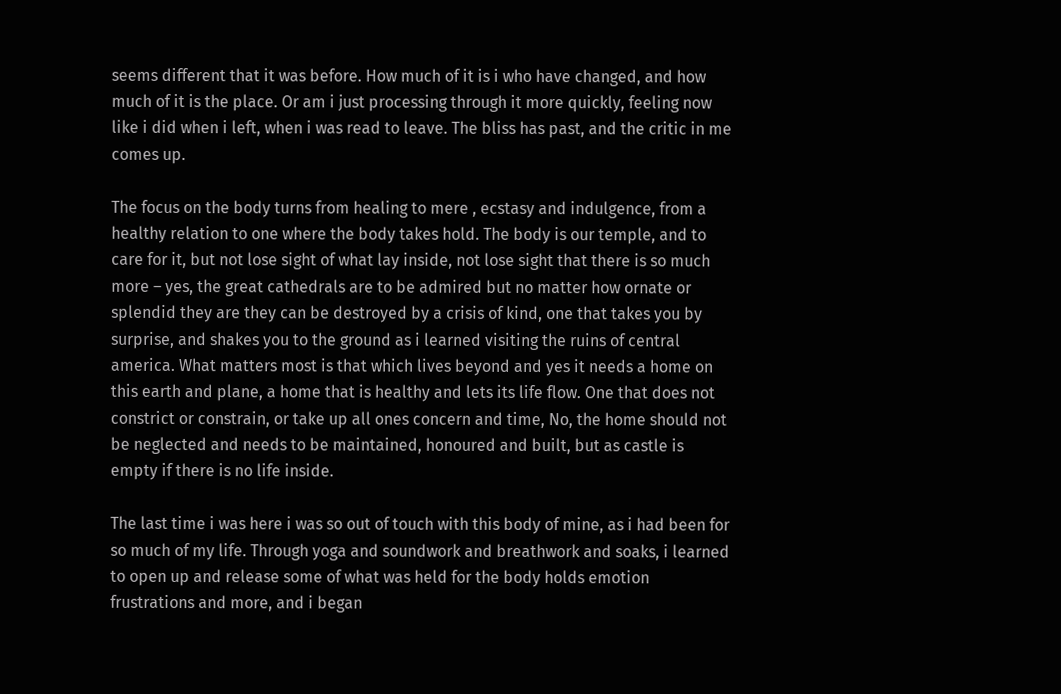seems different that it was before. How much of it is i who have changed, and how much of it is the place. Or am i just processing through it more quickly, feeling now like i did when i left, when i was read to leave. The bliss has past, and the critic in me comes up.

The focus on the body turns from healing to mere , ecstasy and indulgence, from a healthy relation to one where the body takes hold. The body is our temple, and to care for it, but not lose sight of what lay inside, not lose sight that there is so much more – yes, the great cathedrals are to be admired but no matter how ornate or splendid they are they can be destroyed by a crisis of kind, one that takes you by surprise, and shakes you to the ground as i learned visiting the ruins of central america. What matters most is that which lives beyond and yes it needs a home on this earth and plane, a home that is healthy and lets its life flow. One that does not constrict or constrain, or take up all ones concern and time, No, the home should not be neglected and needs to be maintained, honoured and built, but as castle is empty if there is no life inside.

The last time i was here i was so out of touch with this body of mine, as i had been for so much of my life. Through yoga and soundwork and breathwork and soaks, i learned to open up and release some of what was held for the body holds emotion frustrations and more, and i began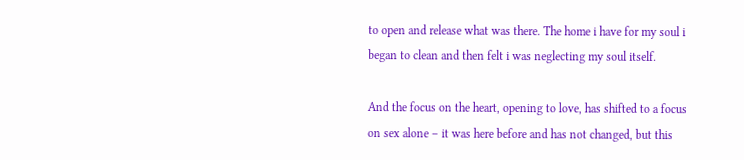to open and release what was there. The home i have for my soul i began to clean and then felt i was neglecting my soul itself.

And the focus on the heart, opening to love, has shifted to a focus on sex alone – it was here before and has not changed, but this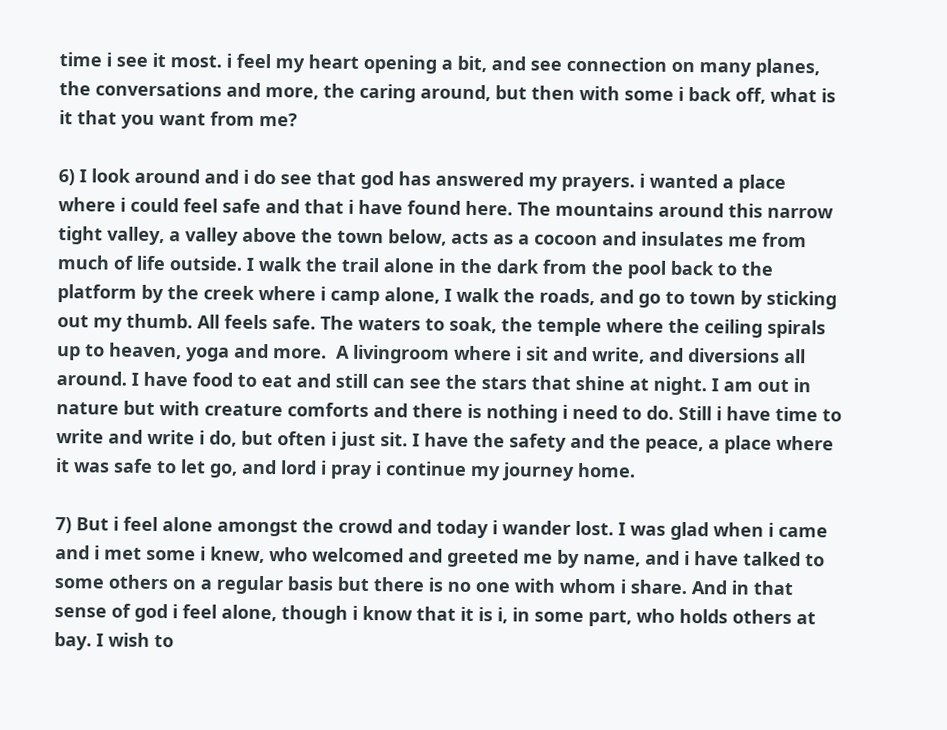time i see it most. i feel my heart opening a bit, and see connection on many planes, the conversations and more, the caring around, but then with some i back off, what is it that you want from me?

6) I look around and i do see that god has answered my prayers. i wanted a place where i could feel safe and that i have found here. The mountains around this narrow tight valley, a valley above the town below, acts as a cocoon and insulates me from much of life outside. I walk the trail alone in the dark from the pool back to the platform by the creek where i camp alone, I walk the roads, and go to town by sticking out my thumb. All feels safe. The waters to soak, the temple where the ceiling spirals up to heaven, yoga and more.  A livingroom where i sit and write, and diversions all around. I have food to eat and still can see the stars that shine at night. I am out in nature but with creature comforts and there is nothing i need to do. Still i have time to write and write i do, but often i just sit. I have the safety and the peace, a place where it was safe to let go, and lord i pray i continue my journey home.

7) But i feel alone amongst the crowd and today i wander lost. I was glad when i came and i met some i knew, who welcomed and greeted me by name, and i have talked to some others on a regular basis but there is no one with whom i share. And in that sense of god i feel alone, though i know that it is i, in some part, who holds others at bay. I wish to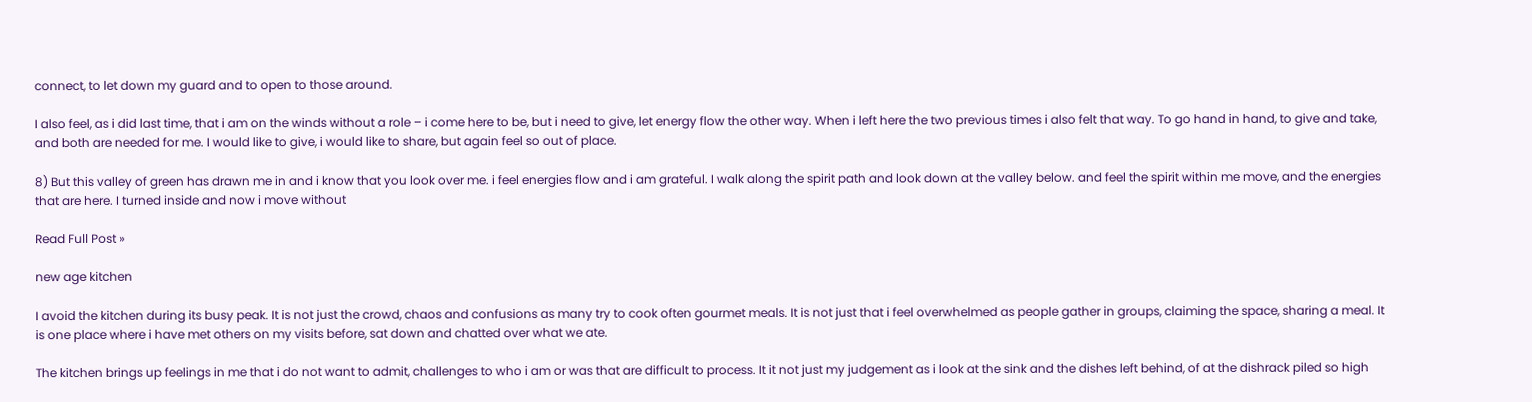connect, to let down my guard and to open to those around.

I also feel, as i did last time, that i am on the winds without a role – i come here to be, but i need to give, let energy flow the other way. When i left here the two previous times i also felt that way. To go hand in hand, to give and take, and both are needed for me. I would like to give, i would like to share, but again feel so out of place.

8) But this valley of green has drawn me in and i know that you look over me. i feel energies flow and i am grateful. I walk along the spirit path and look down at the valley below. and feel the spirit within me move, and the energies that are here. I turned inside and now i move without

Read Full Post »

new age kitchen

I avoid the kitchen during its busy peak. It is not just the crowd, chaos and confusions as many try to cook often gourmet meals. It is not just that i feel overwhelmed as people gather in groups, claiming the space, sharing a meal. It is one place where i have met others on my visits before, sat down and chatted over what we ate.

The kitchen brings up feelings in me that i do not want to admit, challenges to who i am or was that are difficult to process. It it not just my judgement as i look at the sink and the dishes left behind, of at the dishrack piled so high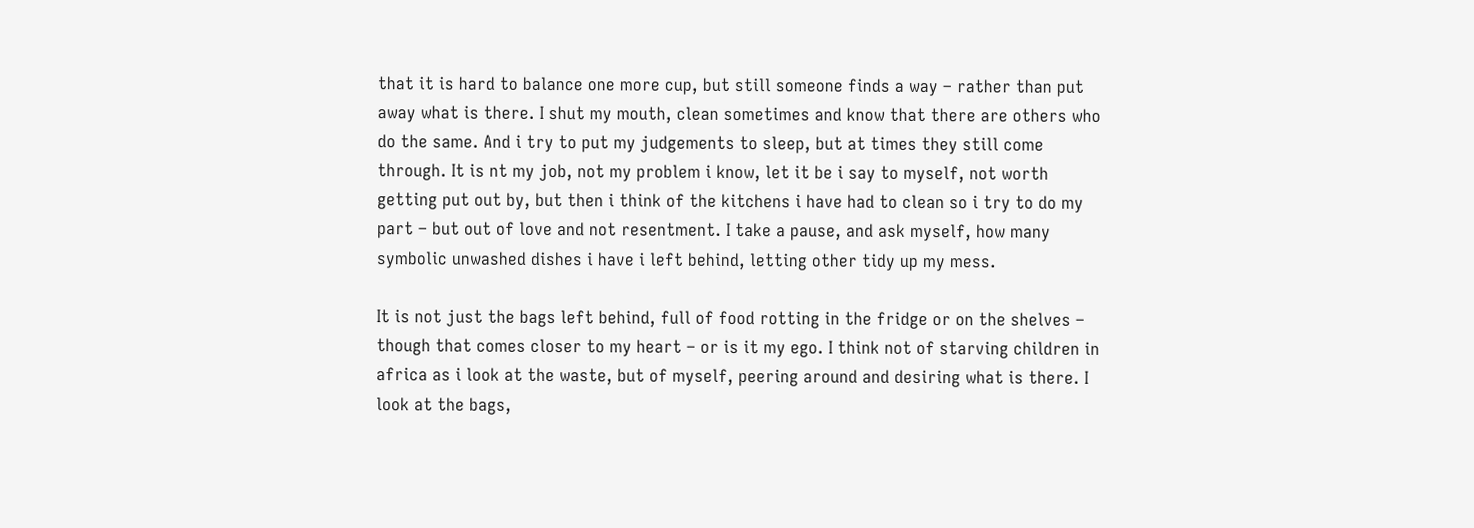that it is hard to balance one more cup, but still someone finds a way – rather than put away what is there. I shut my mouth, clean sometimes and know that there are others who do the same. And i try to put my judgements to sleep, but at times they still come through. It is nt my job, not my problem i know, let it be i say to myself, not worth getting put out by, but then i think of the kitchens i have had to clean so i try to do my part – but out of love and not resentment. I take a pause, and ask myself, how many symbolic unwashed dishes i have i left behind, letting other tidy up my mess.

It is not just the bags left behind, full of food rotting in the fridge or on the shelves – though that comes closer to my heart – or is it my ego. I think not of starving children in africa as i look at the waste, but of myself, peering around and desiring what is there. I look at the bags,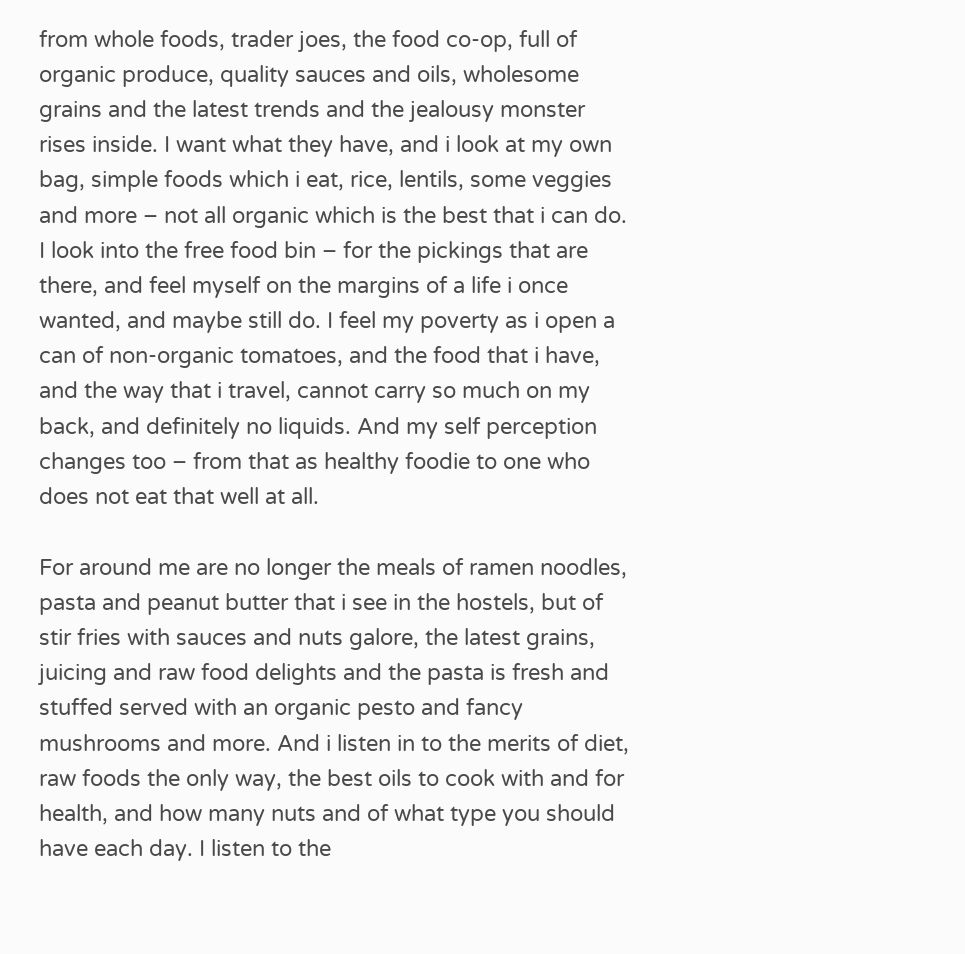from whole foods, trader joes, the food co-op, full of organic produce, quality sauces and oils, wholesome grains and the latest trends and the jealousy monster rises inside. I want what they have, and i look at my own bag, simple foods which i eat, rice, lentils, some veggies and more – not all organic which is the best that i can do. I look into the free food bin – for the pickings that are there, and feel myself on the margins of a life i once wanted, and maybe still do. I feel my poverty as i open a can of non-organic tomatoes, and the food that i have, and the way that i travel, cannot carry so much on my back, and definitely no liquids. And my self perception changes too – from that as healthy foodie to one who does not eat that well at all.

For around me are no longer the meals of ramen noodles, pasta and peanut butter that i see in the hostels, but of stir fries with sauces and nuts galore, the latest grains, juicing and raw food delights and the pasta is fresh and stuffed served with an organic pesto and fancy mushrooms and more. And i listen in to the merits of diet, raw foods the only way, the best oils to cook with and for health, and how many nuts and of what type you should have each day. I listen to the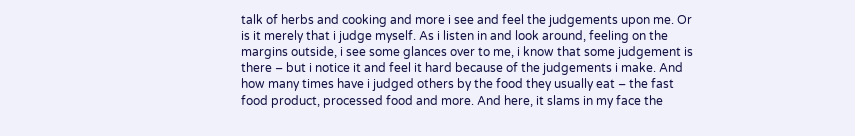talk of herbs and cooking and more i see and feel the judgements upon me. Or is it merely that i judge myself. As i listen in and look around, feeling on the margins outside, i see some glances over to me, i know that some judgement is there – but i notice it and feel it hard because of the judgements i make. And how many times have i judged others by the food they usually eat – the fast food product, processed food and more. And here, it slams in my face the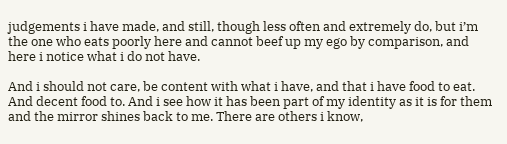judgements i have made, and still, though less often and extremely do, but i’m the one who eats poorly here and cannot beef up my ego by comparison, and here i notice what i do not have.

And i should not care, be content with what i have, and that i have food to eat. And decent food to. And i see how it has been part of my identity as it is for them and the mirror shines back to me. There are others i know,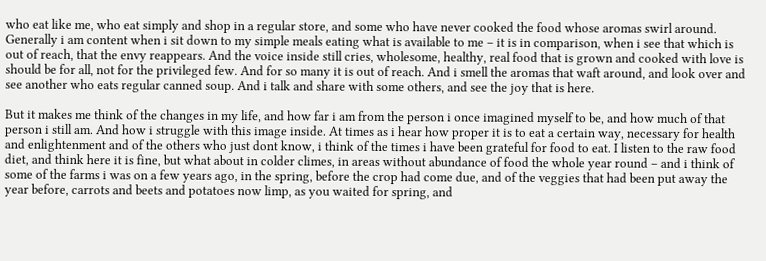who eat like me, who eat simply and shop in a regular store, and some who have never cooked the food whose aromas swirl around. Generally i am content when i sit down to my simple meals eating what is available to me – it is in comparison, when i see that which is out of reach, that the envy reappears. And the voice inside still cries, wholesome, healthy, real food that is grown and cooked with love is should be for all, not for the privileged few. And for so many it is out of reach. And i smell the aromas that waft around, and look over and see another who eats regular canned soup. And i talk and share with some others, and see the joy that is here.

But it makes me think of the changes in my life, and how far i am from the person i once imagined myself to be, and how much of that person i still am. And how i struggle with this image inside. At times as i hear how proper it is to eat a certain way, necessary for health and enlightenment and of the others who just dont know, i think of the times i have been grateful for food to eat. I listen to the raw food diet, and think here it is fine, but what about in colder climes, in areas without abundance of food the whole year round – and i think of some of the farms i was on a few years ago, in the spring, before the crop had come due, and of the veggies that had been put away the year before, carrots and beets and potatoes now limp, as you waited for spring, and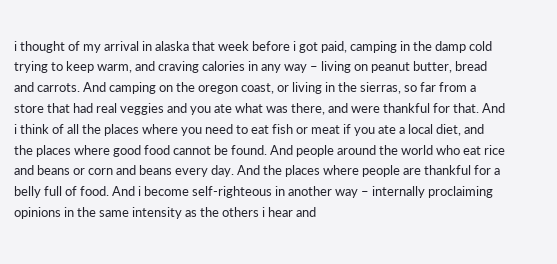i thought of my arrival in alaska that week before i got paid, camping in the damp cold trying to keep warm, and craving calories in any way – living on peanut butter, bread and carrots. And camping on the oregon coast, or living in the sierras, so far from a store that had real veggies and you ate what was there, and were thankful for that. And i think of all the places where you need to eat fish or meat if you ate a local diet, and the places where good food cannot be found. And people around the world who eat rice and beans or corn and beans every day. And the places where people are thankful for a belly full of food. And i become self-righteous in another way – internally proclaiming opinions in the same intensity as the others i hear and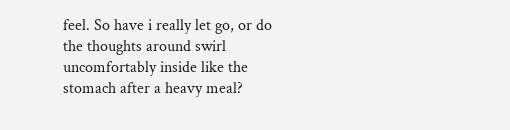feel. So have i really let go, or do the thoughts around swirl uncomfortably inside like the stomach after a heavy meal?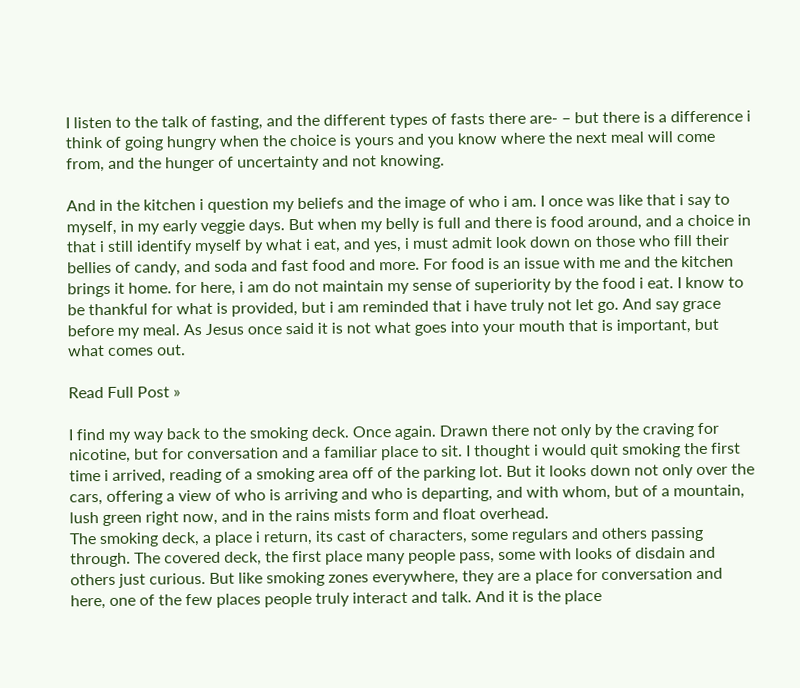I listen to the talk of fasting, and the different types of fasts there are- – but there is a difference i think of going hungry when the choice is yours and you know where the next meal will come from, and the hunger of uncertainty and not knowing.

And in the kitchen i question my beliefs and the image of who i am. I once was like that i say to myself, in my early veggie days. But when my belly is full and there is food around, and a choice in that i still identify myself by what i eat, and yes, i must admit look down on those who fill their bellies of candy, and soda and fast food and more. For food is an issue with me and the kitchen brings it home. for here, i am do not maintain my sense of superiority by the food i eat. I know to be thankful for what is provided, but i am reminded that i have truly not let go. And say grace before my meal. As Jesus once said it is not what goes into your mouth that is important, but what comes out.

Read Full Post »

I find my way back to the smoking deck. Once again. Drawn there not only by the craving for nicotine, but for conversation and a familiar place to sit. I thought i would quit smoking the first time i arrived, reading of a smoking area off of the parking lot. But it looks down not only over the cars, offering a view of who is arriving and who is departing, and with whom, but of a mountain, lush green right now, and in the rains mists form and float overhead.
The smoking deck, a place i return, its cast of characters, some regulars and others passing through. The covered deck, the first place many people pass, some with looks of disdain and others just curious. But like smoking zones everywhere, they are a place for conversation and here, one of the few places people truly interact and talk. And it is the place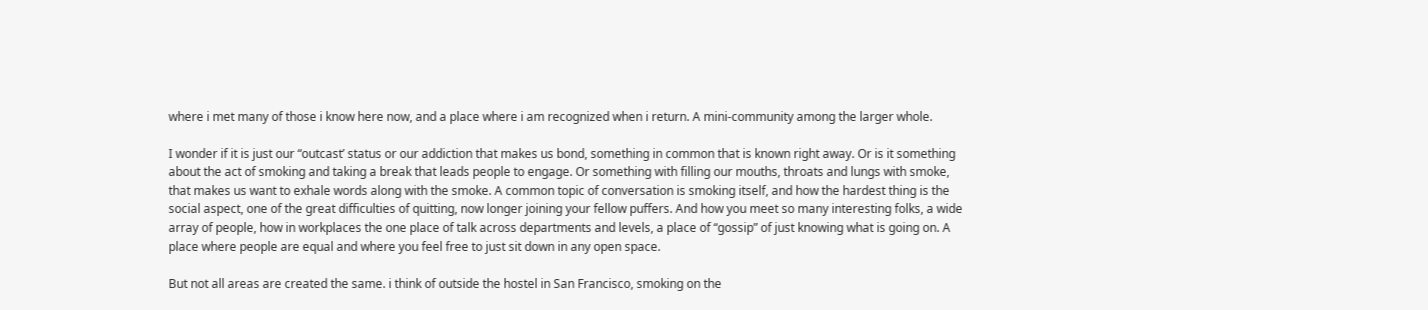where i met many of those i know here now, and a place where i am recognized when i return. A mini-community among the larger whole.

I wonder if it is just our “outcast’ status or our addiction that makes us bond, something in common that is known right away. Or is it something about the act of smoking and taking a break that leads people to engage. Or something with filling our mouths, throats and lungs with smoke, that makes us want to exhale words along with the smoke. A common topic of conversation is smoking itself, and how the hardest thing is the social aspect, one of the great difficulties of quitting, now longer joining your fellow puffers. And how you meet so many interesting folks, a wide array of people, how in workplaces the one place of talk across departments and levels, a place of “gossip” of just knowing what is going on. A place where people are equal and where you feel free to just sit down in any open space.

But not all areas are created the same. i think of outside the hostel in San Francisco, smoking on the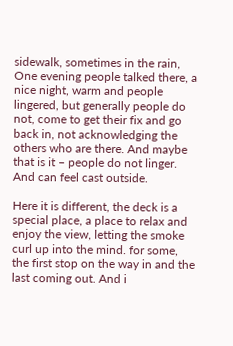sidewalk, sometimes in the rain, One evening people talked there, a nice night, warm and people lingered, but generally people do not, come to get their fix and go back in, not acknowledging the others who are there. And maybe that is it – people do not linger. And can feel cast outside.

Here it is different, the deck is a special place, a place to relax and enjoy the view, letting the smoke curl up into the mind. for some, the first stop on the way in and the last coming out. And i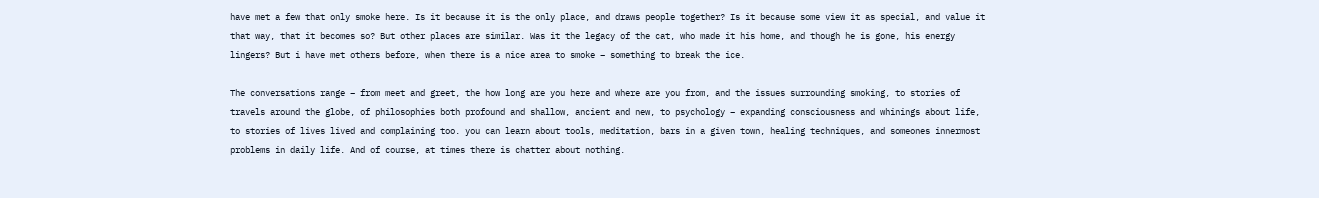have met a few that only smoke here. Is it because it is the only place, and draws people together? Is it because some view it as special, and value it that way, that it becomes so? But other places are similar. Was it the legacy of the cat, who made it his home, and though he is gone, his energy lingers? But i have met others before, when there is a nice area to smoke – something to break the ice.

The conversations range – from meet and greet, the how long are you here and where are you from, and the issues surrounding smoking, to stories of travels around the globe, of philosophies both profound and shallow, ancient and new, to psychology – expanding consciousness and whinings about life, to stories of lives lived and complaining too. you can learn about tools, meditation, bars in a given town, healing techniques, and someones innermost problems in daily life. And of course, at times there is chatter about nothing.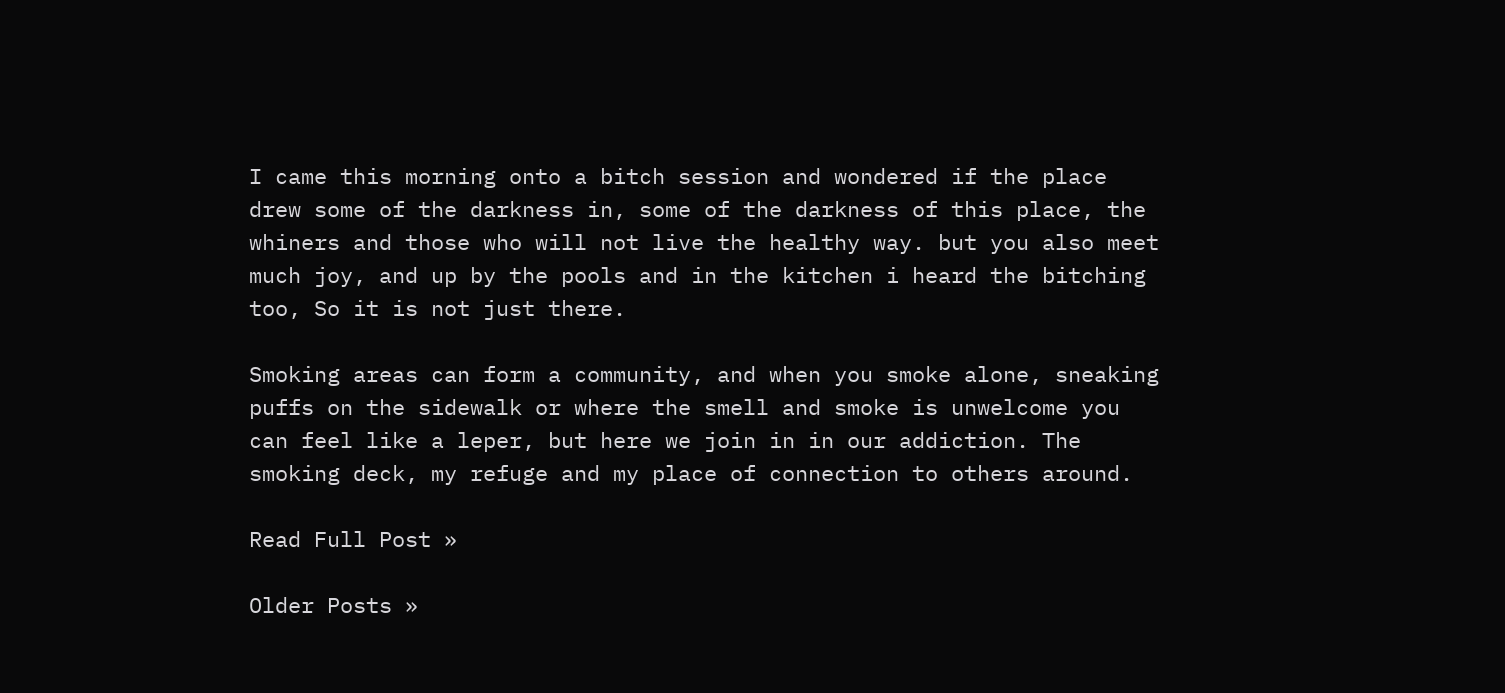I came this morning onto a bitch session and wondered if the place drew some of the darkness in, some of the darkness of this place, the whiners and those who will not live the healthy way. but you also meet much joy, and up by the pools and in the kitchen i heard the bitching too, So it is not just there.

Smoking areas can form a community, and when you smoke alone, sneaking puffs on the sidewalk or where the smell and smoke is unwelcome you can feel like a leper, but here we join in in our addiction. The smoking deck, my refuge and my place of connection to others around.

Read Full Post »

Older Posts »